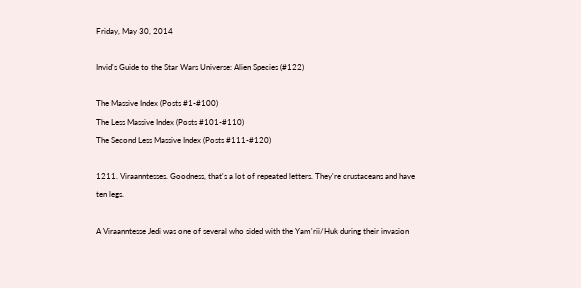Friday, May 30, 2014

Invid's Guide to the Star Wars Universe: Alien Species (#122)

The Massive Index (Posts #1-#100)
The Less Massive Index (Posts #101-#110)
The Second Less Massive Index (Posts #111-#120)

1211. Viraanntesses. Goodness, that's a lot of repeated letters. They're crustaceans and have ten legs.

A Viraanntesse Jedi was one of several who sided with the Yam'rii/Huk during their invasion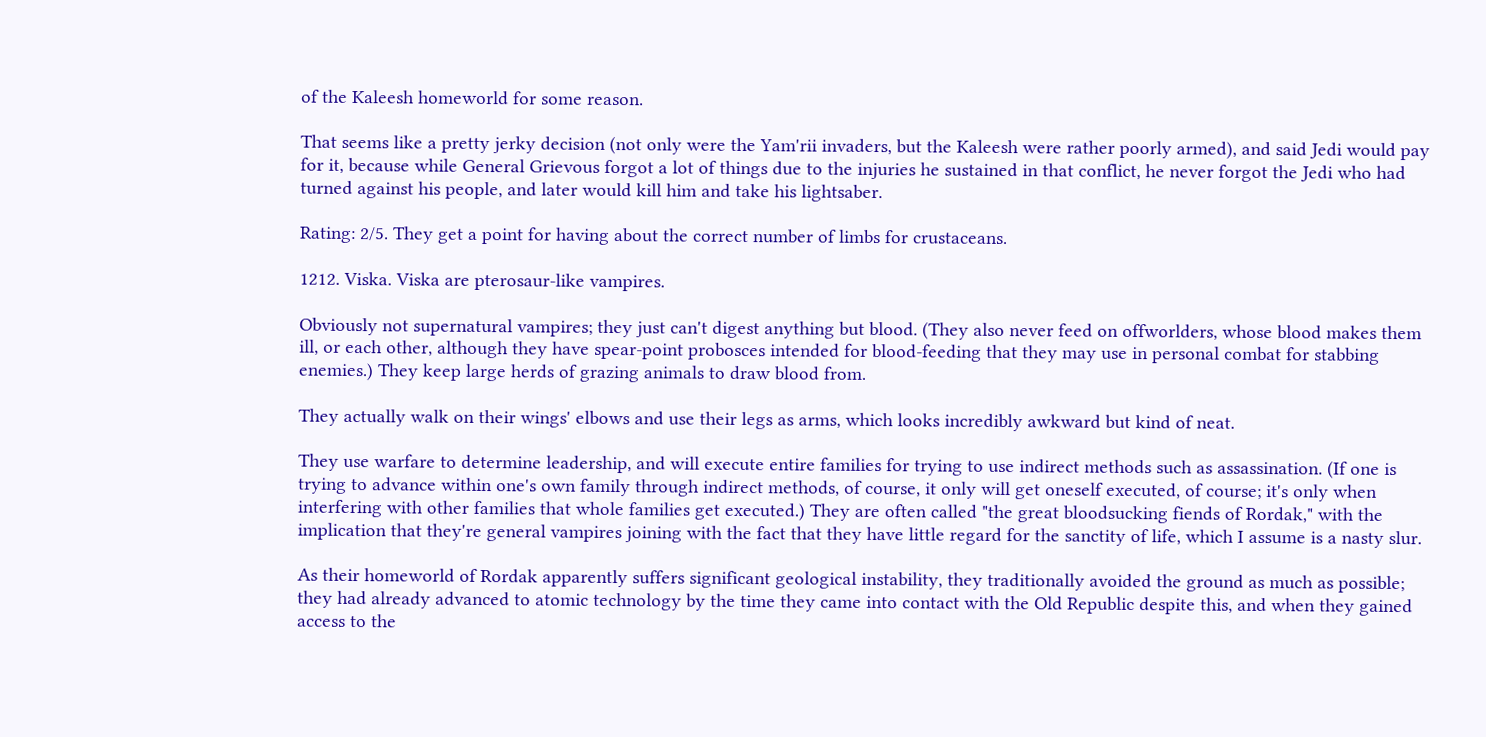of the Kaleesh homeworld for some reason.

That seems like a pretty jerky decision (not only were the Yam'rii invaders, but the Kaleesh were rather poorly armed), and said Jedi would pay for it, because while General Grievous forgot a lot of things due to the injuries he sustained in that conflict, he never forgot the Jedi who had turned against his people, and later would kill him and take his lightsaber.

Rating: 2/5. They get a point for having about the correct number of limbs for crustaceans.

1212. Viska. Viska are pterosaur-like vampires.

Obviously not supernatural vampires; they just can't digest anything but blood. (They also never feed on offworlders, whose blood makes them ill, or each other, although they have spear-point probosces intended for blood-feeding that they may use in personal combat for stabbing enemies.) They keep large herds of grazing animals to draw blood from.

They actually walk on their wings' elbows and use their legs as arms, which looks incredibly awkward but kind of neat.

They use warfare to determine leadership, and will execute entire families for trying to use indirect methods such as assassination. (If one is trying to advance within one's own family through indirect methods, of course, it only will get oneself executed, of course; it's only when interfering with other families that whole families get executed.) They are often called "the great bloodsucking fiends of Rordak," with the implication that they're general vampires joining with the fact that they have little regard for the sanctity of life, which I assume is a nasty slur.

As their homeworld of Rordak apparently suffers significant geological instability, they traditionally avoided the ground as much as possible; they had already advanced to atomic technology by the time they came into contact with the Old Republic despite this, and when they gained access to the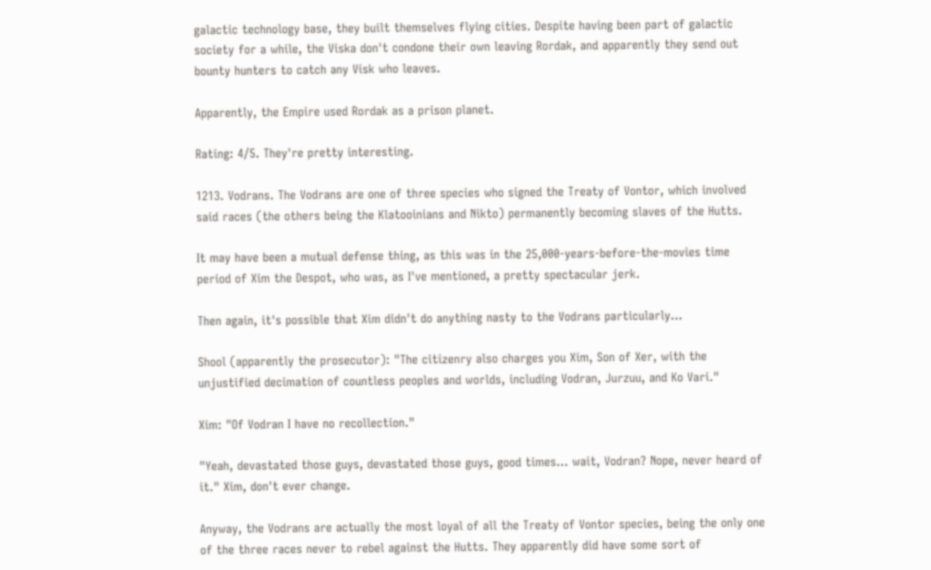galactic technology base, they built themselves flying cities. Despite having been part of galactic society for a while, the Viska don't condone their own leaving Rordak, and apparently they send out bounty hunters to catch any Visk who leaves.

Apparently, the Empire used Rordak as a prison planet.

Rating: 4/5. They're pretty interesting.

1213. Vodrans. The Vodrans are one of three species who signed the Treaty of Vontor, which involved said races (the others being the Klatooinians and Nikto) permanently becoming slaves of the Hutts.

It may have been a mutual defense thing, as this was in the 25,000-years-before-the-movies time period of Xim the Despot, who was, as I've mentioned, a pretty spectacular jerk.

Then again, it's possible that Xim didn't do anything nasty to the Vodrans particularly...

Shool (apparently the prosecutor): "The citizenry also charges you Xim, Son of Xer, with the unjustified decimation of countless peoples and worlds, including Vodran, Jurzuu, and Ko Vari."

Xim: "Of Vodran I have no recollection."

"Yeah, devastated those guys, devastated those guys, good times... wait, Vodran? Nope, never heard of it." Xim, don't ever change.

Anyway, the Vodrans are actually the most loyal of all the Treaty of Vontor species, being the only one of the three races never to rebel against the Hutts. They apparently did have some sort of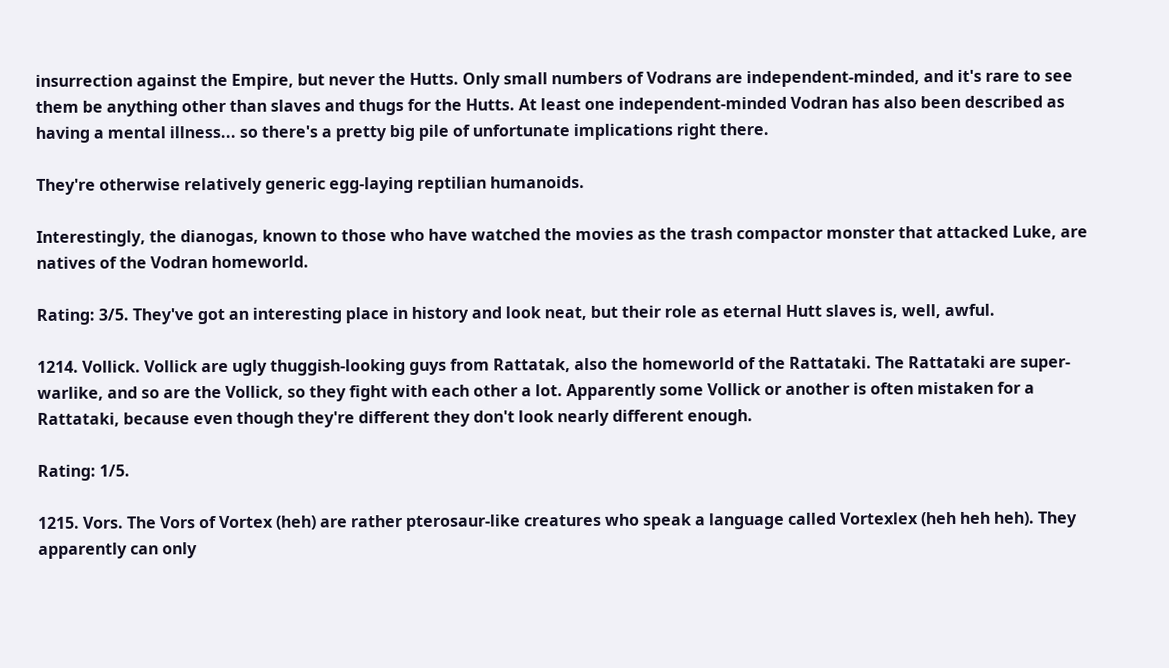insurrection against the Empire, but never the Hutts. Only small numbers of Vodrans are independent-minded, and it's rare to see them be anything other than slaves and thugs for the Hutts. At least one independent-minded Vodran has also been described as having a mental illness... so there's a pretty big pile of unfortunate implications right there.

They're otherwise relatively generic egg-laying reptilian humanoids.

Interestingly, the dianogas, known to those who have watched the movies as the trash compactor monster that attacked Luke, are natives of the Vodran homeworld.

Rating: 3/5. They've got an interesting place in history and look neat, but their role as eternal Hutt slaves is, well, awful.

1214. Vollick. Vollick are ugly thuggish-looking guys from Rattatak, also the homeworld of the Rattataki. The Rattataki are super-warlike, and so are the Vollick, so they fight with each other a lot. Apparently some Vollick or another is often mistaken for a Rattataki, because even though they're different they don't look nearly different enough.

Rating: 1/5.

1215. Vors. The Vors of Vortex (heh) are rather pterosaur-like creatures who speak a language called Vortexlex (heh heh heh). They apparently can only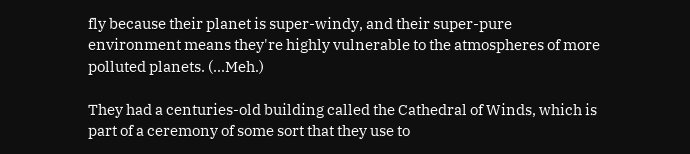fly because their planet is super-windy, and their super-pure environment means they're highly vulnerable to the atmospheres of more polluted planets. (...Meh.)

They had a centuries-old building called the Cathedral of Winds, which is part of a ceremony of some sort that they use to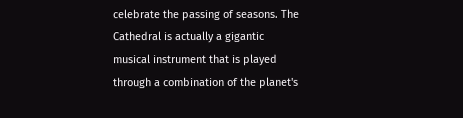celebrate the passing of seasons. The Cathedral is actually a gigantic musical instrument that is played through a combination of the planet's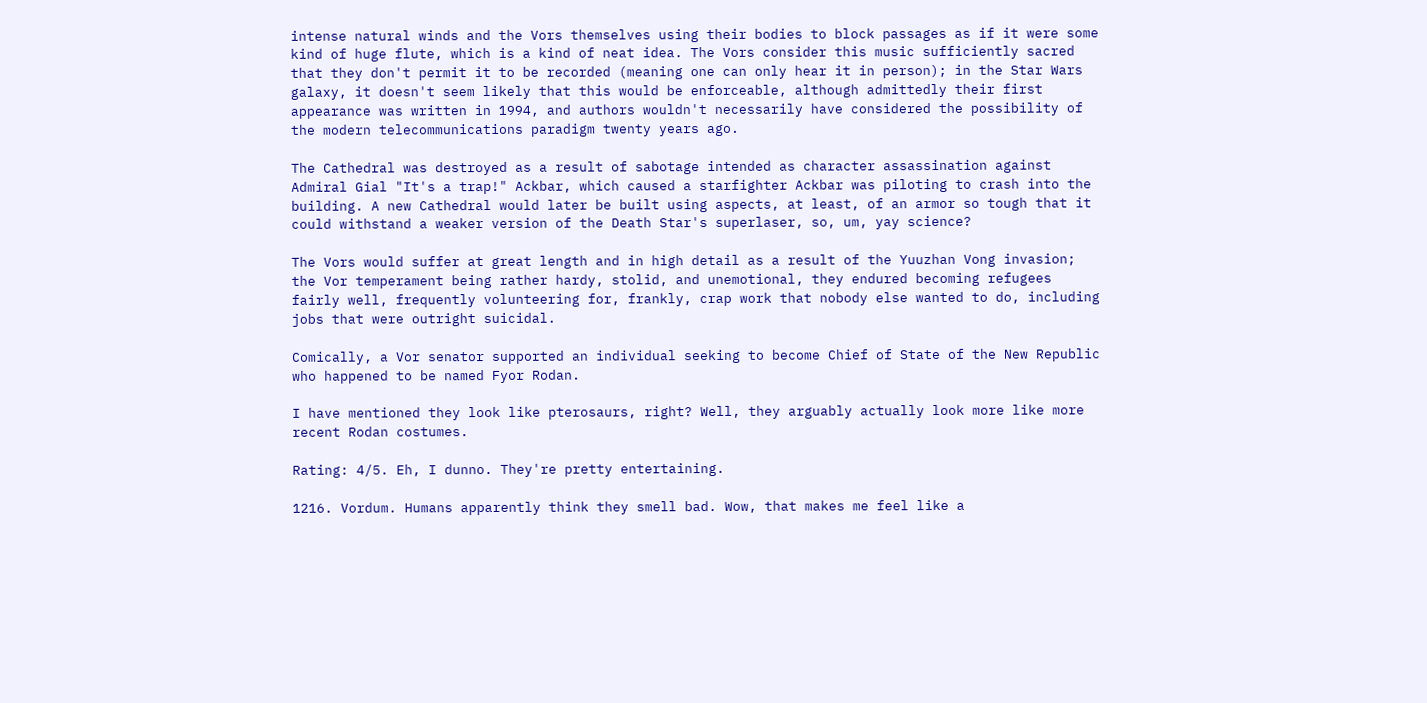intense natural winds and the Vors themselves using their bodies to block passages as if it were some kind of huge flute, which is a kind of neat idea. The Vors consider this music sufficiently sacred that they don't permit it to be recorded (meaning one can only hear it in person); in the Star Wars galaxy, it doesn't seem likely that this would be enforceable, although admittedly their first appearance was written in 1994, and authors wouldn't necessarily have considered the possibility of the modern telecommunications paradigm twenty years ago.

The Cathedral was destroyed as a result of sabotage intended as character assassination against Admiral Gial "It's a trap!" Ackbar, which caused a starfighter Ackbar was piloting to crash into the building. A new Cathedral would later be built using aspects, at least, of an armor so tough that it could withstand a weaker version of the Death Star's superlaser, so, um, yay science?

The Vors would suffer at great length and in high detail as a result of the Yuuzhan Vong invasion; the Vor temperament being rather hardy, stolid, and unemotional, they endured becoming refugees fairly well, frequently volunteering for, frankly, crap work that nobody else wanted to do, including jobs that were outright suicidal.

Comically, a Vor senator supported an individual seeking to become Chief of State of the New Republic who happened to be named Fyor Rodan.

I have mentioned they look like pterosaurs, right? Well, they arguably actually look more like more recent Rodan costumes.

Rating: 4/5. Eh, I dunno. They're pretty entertaining.

1216. Vordum. Humans apparently think they smell bad. Wow, that makes me feel like a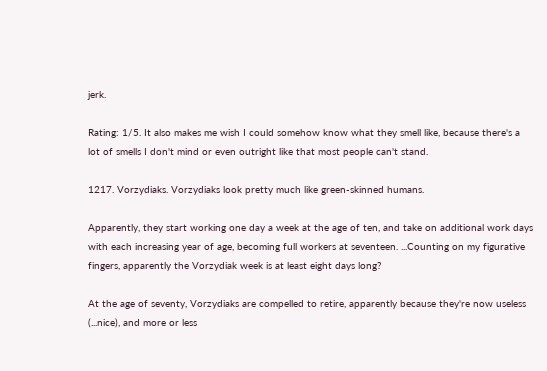jerk.

Rating: 1/5. It also makes me wish I could somehow know what they smell like, because there's a lot of smells I don't mind or even outright like that most people can't stand.

1217. Vorzydiaks. Vorzydiaks look pretty much like green-skinned humans.

Apparently, they start working one day a week at the age of ten, and take on additional work days with each increasing year of age, becoming full workers at seventeen. ...Counting on my figurative fingers, apparently the Vorzydiak week is at least eight days long?

At the age of seventy, Vorzydiaks are compelled to retire, apparently because they're now useless (...nice), and more or less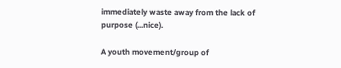immediately waste away from the lack of purpose (...nice).

A youth movement/group of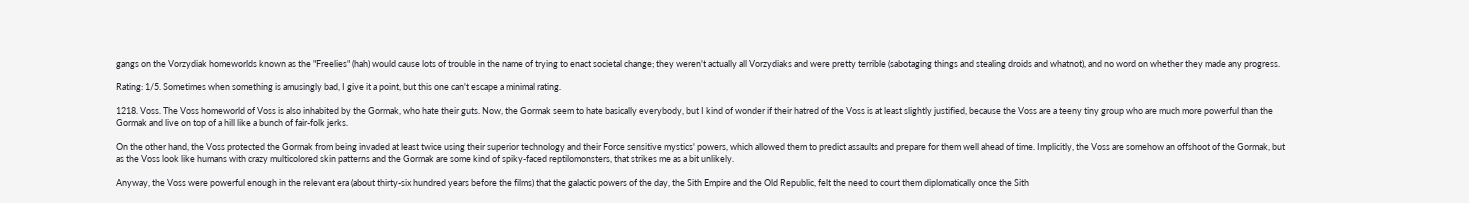gangs on the Vorzydiak homeworlds known as the "Freelies" (hah) would cause lots of trouble in the name of trying to enact societal change; they weren't actually all Vorzydiaks and were pretty terrible (sabotaging things and stealing droids and whatnot), and no word on whether they made any progress.

Rating: 1/5. Sometimes when something is amusingly bad, I give it a point, but this one can't escape a minimal rating.

1218. Voss. The Voss homeworld of Voss is also inhabited by the Gormak, who hate their guts. Now, the Gormak seem to hate basically everybody, but I kind of wonder if their hatred of the Voss is at least slightly justified, because the Voss are a teeny tiny group who are much more powerful than the Gormak and live on top of a hill like a bunch of fair-folk jerks.

On the other hand, the Voss protected the Gormak from being invaded at least twice using their superior technology and their Force sensitive mystics' powers, which allowed them to predict assaults and prepare for them well ahead of time. Implicitly, the Voss are somehow an offshoot of the Gormak, but as the Voss look like humans with crazy multicolored skin patterns and the Gormak are some kind of spiky-faced reptilomonsters, that strikes me as a bit unlikely.

Anyway, the Voss were powerful enough in the relevant era (about thirty-six hundred years before the films) that the galactic powers of the day, the Sith Empire and the Old Republic, felt the need to court them diplomatically once the Sith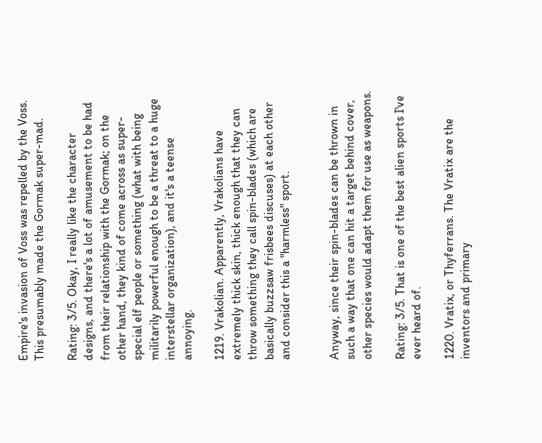Empire's invasion of Voss was repelled by the Voss. This presumably made the Gormak super-mad.

Rating: 3/5. Okay, I really like the character designs, and there's a lot of amusement to be had from their relationship with the Gormak; on the other hand, they kind of come across as super-special elf people or something (what with being militarily powerful enough to be a threat to a huge interstellar organization), and it's a teense annoying.

1219. Vrakolian. Apparently, Vrakolians have extremely thick skin, thick enough that they can throw something they call spin-blades (which are basically buzzsaw frisbees discuses) at each other and consider this a "harmless" sport.


Anyway, since their spin-blades can be thrown in such a way that one can hit a target behind cover, other species would adapt them for use as weapons.

Rating: 3/5. That is one of the best alien sports I've ever heard of.

1220. Vratix, or Thyferrans. The Vratix are the inventors and primary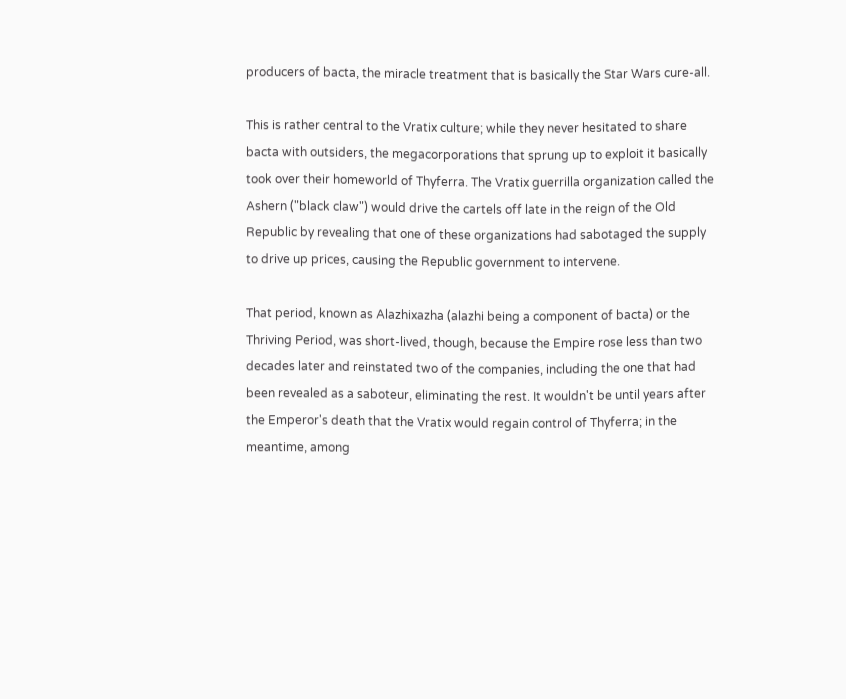producers of bacta, the miracle treatment that is basically the Star Wars cure-all.

This is rather central to the Vratix culture; while they never hesitated to share bacta with outsiders, the megacorporations that sprung up to exploit it basically took over their homeworld of Thyferra. The Vratix guerrilla organization called the Ashern ("black claw") would drive the cartels off late in the reign of the Old Republic by revealing that one of these organizations had sabotaged the supply to drive up prices, causing the Republic government to intervene.

That period, known as Alazhixazha (alazhi being a component of bacta) or the Thriving Period, was short-lived, though, because the Empire rose less than two decades later and reinstated two of the companies, including the one that had been revealed as a saboteur, eliminating the rest. It wouldn't be until years after the Emperor's death that the Vratix would regain control of Thyferra; in the meantime, among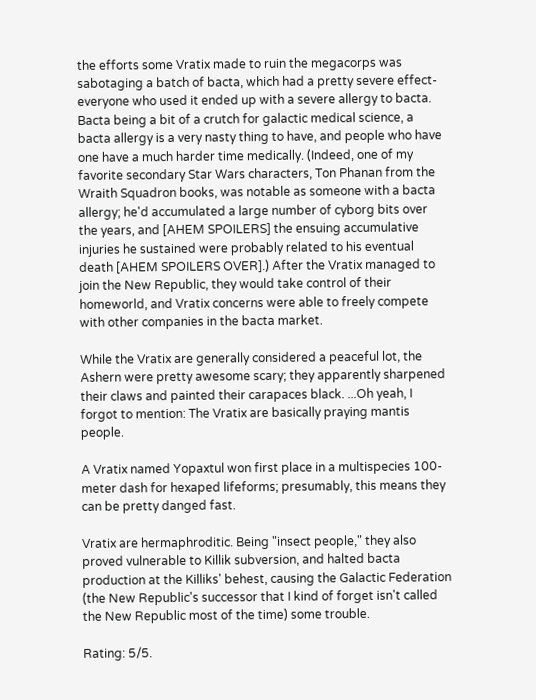the efforts some Vratix made to ruin the megacorps was sabotaging a batch of bacta, which had a pretty severe effect-everyone who used it ended up with a severe allergy to bacta. Bacta being a bit of a crutch for galactic medical science, a bacta allergy is a very nasty thing to have, and people who have one have a much harder time medically. (Indeed, one of my favorite secondary Star Wars characters, Ton Phanan from the Wraith Squadron books, was notable as someone with a bacta allergy; he'd accumulated a large number of cyborg bits over the years, and [AHEM SPOILERS] the ensuing accumulative injuries he sustained were probably related to his eventual death [AHEM SPOILERS OVER].) After the Vratix managed to join the New Republic, they would take control of their homeworld, and Vratix concerns were able to freely compete with other companies in the bacta market.

While the Vratix are generally considered a peaceful lot, the Ashern were pretty awesome scary; they apparently sharpened their claws and painted their carapaces black. ...Oh yeah, I forgot to mention: The Vratix are basically praying mantis people.

A Vratix named Yopaxtul won first place in a multispecies 100-meter dash for hexaped lifeforms; presumably, this means they can be pretty danged fast.

Vratix are hermaphroditic. Being "insect people," they also proved vulnerable to Killik subversion, and halted bacta production at the Killiks' behest, causing the Galactic Federation (the New Republic's successor that I kind of forget isn't called the New Republic most of the time) some trouble.

Rating: 5/5.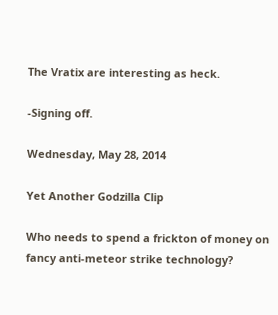The Vratix are interesting as heck.

-Signing off.

Wednesday, May 28, 2014

Yet Another Godzilla Clip

Who needs to spend a frickton of money on fancy anti-meteor strike technology?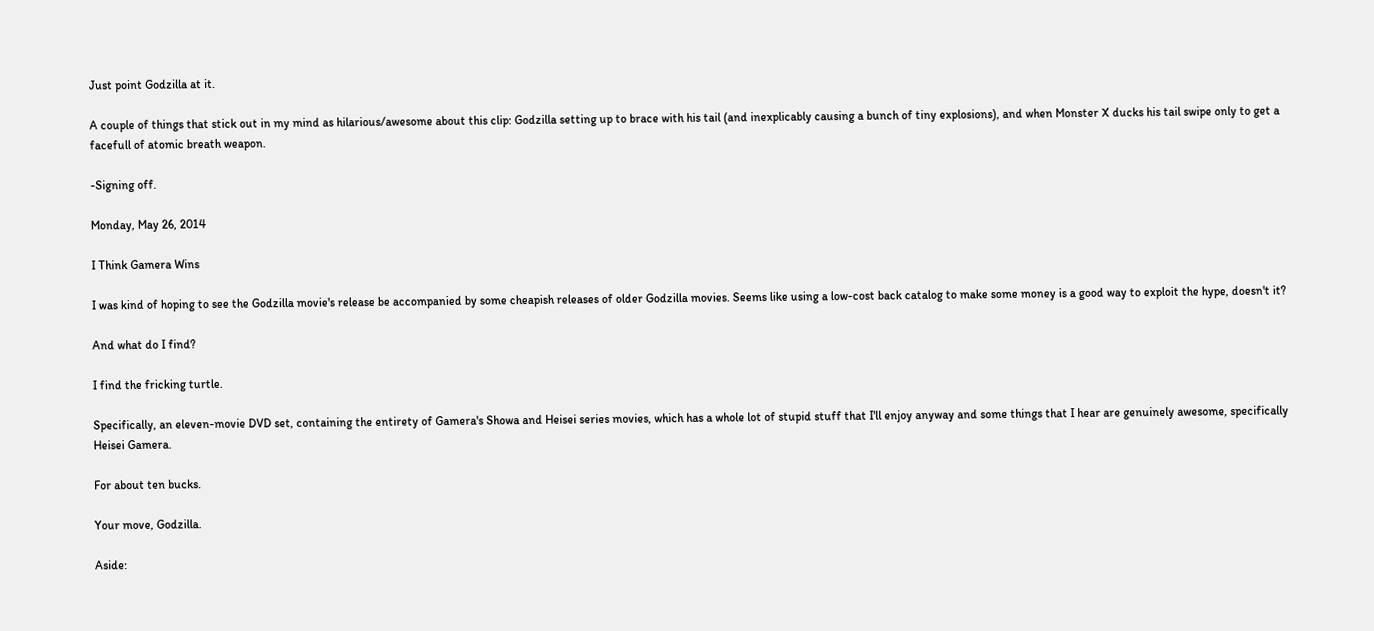Just point Godzilla at it.

A couple of things that stick out in my mind as hilarious/awesome about this clip: Godzilla setting up to brace with his tail (and inexplicably causing a bunch of tiny explosions), and when Monster X ducks his tail swipe only to get a facefull of atomic breath weapon.

-Signing off.

Monday, May 26, 2014

I Think Gamera Wins

I was kind of hoping to see the Godzilla movie's release be accompanied by some cheapish releases of older Godzilla movies. Seems like using a low-cost back catalog to make some money is a good way to exploit the hype, doesn't it?

And what do I find?

I find the fricking turtle.

Specifically, an eleven-movie DVD set, containing the entirety of Gamera's Showa and Heisei series movies, which has a whole lot of stupid stuff that I'll enjoy anyway and some things that I hear are genuinely awesome, specifically Heisei Gamera.

For about ten bucks.

Your move, Godzilla.

Aside: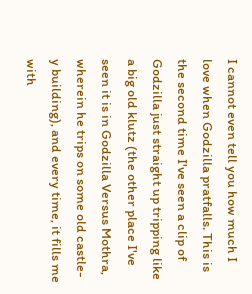I cannot even tell you how much I love when Godzilla pratfalls. This is the second time I've seen a clip of Godzilla just straight up tripping like a big old klutz (the other place I've seen it is in Godzilla Versus Mothra, wherein he trips on some old castle-y building), and every time, it fills me with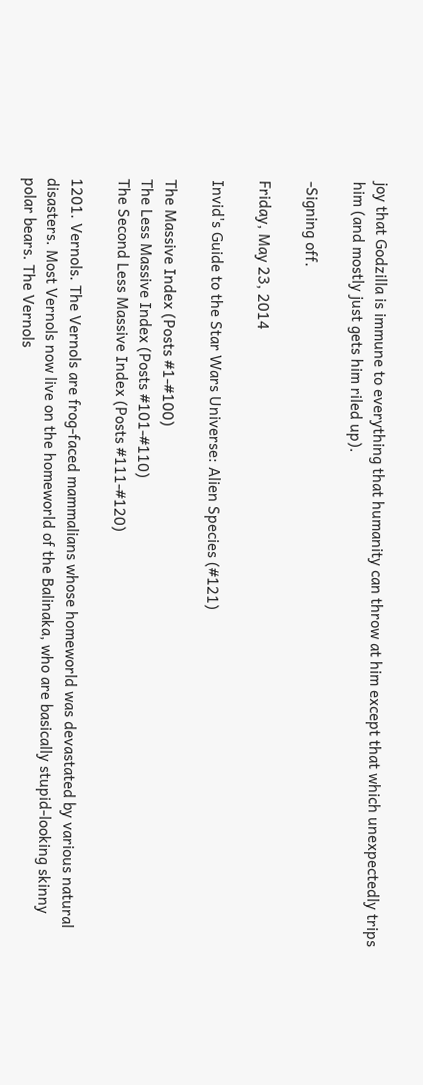joy that Godzilla is immune to everything that humanity can throw at him except that which unexpectedly trips him (and mostly just gets him riled up).

-Signing off.

Friday, May 23, 2014

Invid's Guide to the Star Wars Universe: Alien Species (#121)

The Massive Index (Posts #1-#100)
The Less Massive Index (Posts #101-#110)
The Second Less Massive Index (Posts #111-#120)

1201. Vernols. The Vernols are frog-faced mammalians whose homeworld was devastated by various natural disasters. Most Vernols now live on the homeworld of the Balinaka, who are basically stupid-looking skinny polar bears. The Vernols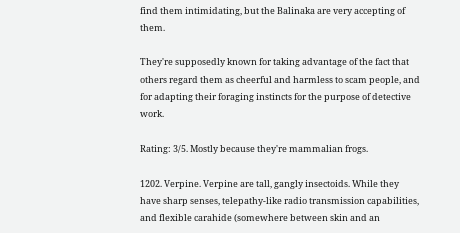find them intimidating, but the Balinaka are very accepting of them.

They're supposedly known for taking advantage of the fact that others regard them as cheerful and harmless to scam people, and for adapting their foraging instincts for the purpose of detective work.

Rating: 3/5. Mostly because they're mammalian frogs.

1202. Verpine. Verpine are tall, gangly insectoids. While they have sharp senses, telepathy-like radio transmission capabilities, and flexible carahide (somewhere between skin and an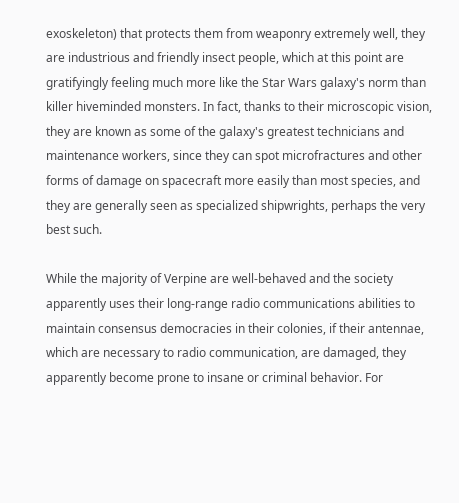exoskeleton) that protects them from weaponry extremely well, they are industrious and friendly insect people, which at this point are gratifyingly feeling much more like the Star Wars galaxy's norm than killer hiveminded monsters. In fact, thanks to their microscopic vision, they are known as some of the galaxy's greatest technicians and maintenance workers, since they can spot microfractures and other forms of damage on spacecraft more easily than most species, and they are generally seen as specialized shipwrights, perhaps the very best such.

While the majority of Verpine are well-behaved and the society apparently uses their long-range radio communications abilities to maintain consensus democracies in their colonies, if their antennae, which are necessary to radio communication, are damaged, they apparently become prone to insane or criminal behavior. For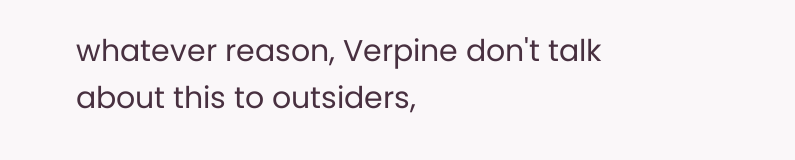whatever reason, Verpine don't talk about this to outsiders,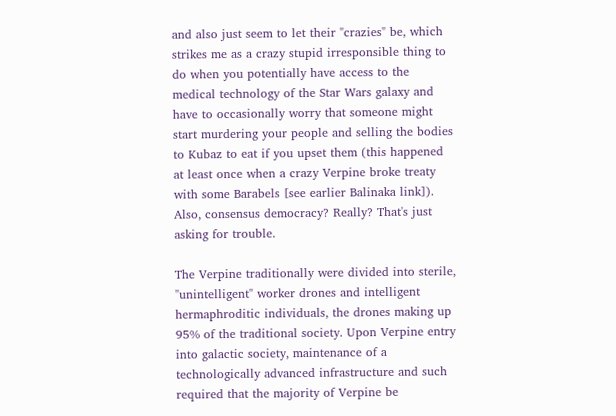and also just seem to let their "crazies" be, which strikes me as a crazy stupid irresponsible thing to do when you potentially have access to the medical technology of the Star Wars galaxy and have to occasionally worry that someone might start murdering your people and selling the bodies to Kubaz to eat if you upset them (this happened at least once when a crazy Verpine broke treaty with some Barabels [see earlier Balinaka link]). Also, consensus democracy? Really? That's just asking for trouble.

The Verpine traditionally were divided into sterile, "unintelligent" worker drones and intelligent hermaphroditic individuals, the drones making up 95% of the traditional society. Upon Verpine entry into galactic society, maintenance of a technologically advanced infrastructure and such required that the majority of Verpine be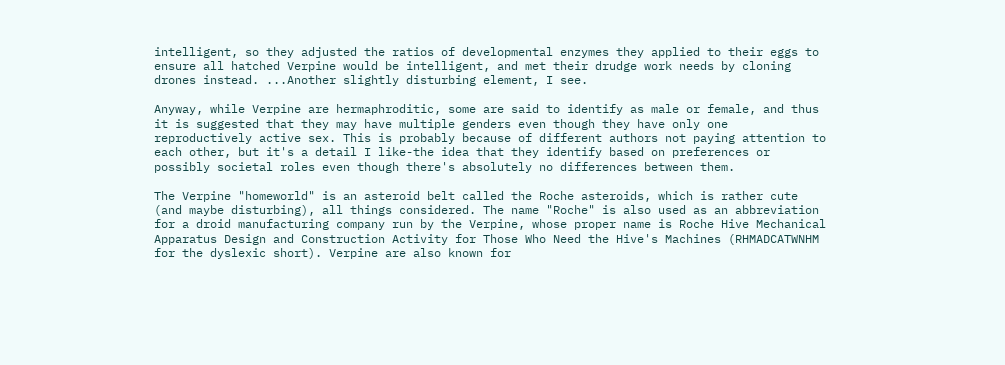intelligent, so they adjusted the ratios of developmental enzymes they applied to their eggs to ensure all hatched Verpine would be intelligent, and met their drudge work needs by cloning drones instead. ...Another slightly disturbing element, I see.

Anyway, while Verpine are hermaphroditic, some are said to identify as male or female, and thus it is suggested that they may have multiple genders even though they have only one reproductively active sex. This is probably because of different authors not paying attention to each other, but it's a detail I like-the idea that they identify based on preferences or possibly societal roles even though there's absolutely no differences between them.

The Verpine "homeworld" is an asteroid belt called the Roche asteroids, which is rather cute (and maybe disturbing), all things considered. The name "Roche" is also used as an abbreviation for a droid manufacturing company run by the Verpine, whose proper name is Roche Hive Mechanical Apparatus Design and Construction Activity for Those Who Need the Hive's Machines (RHMADCATWNHM for the dyslexic short). Verpine are also known for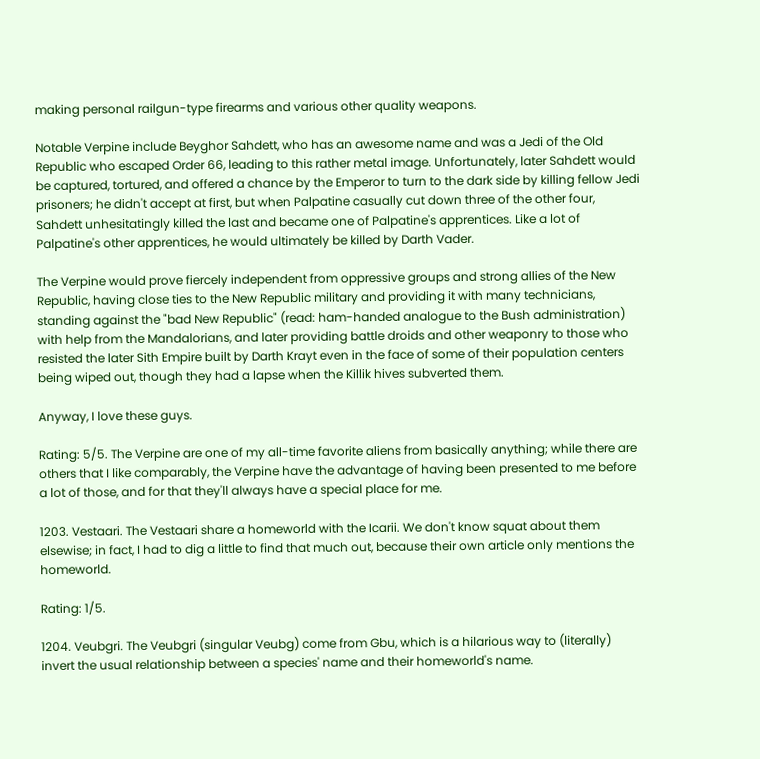making personal railgun-type firearms and various other quality weapons.

Notable Verpine include Beyghor Sahdett, who has an awesome name and was a Jedi of the Old Republic who escaped Order 66, leading to this rather metal image. Unfortunately, later Sahdett would be captured, tortured, and offered a chance by the Emperor to turn to the dark side by killing fellow Jedi prisoners; he didn't accept at first, but when Palpatine casually cut down three of the other four, Sahdett unhesitatingly killed the last and became one of Palpatine's apprentices. Like a lot of Palpatine's other apprentices, he would ultimately be killed by Darth Vader.

The Verpine would prove fiercely independent from oppressive groups and strong allies of the New Republic, having close ties to the New Republic military and providing it with many technicians, standing against the "bad New Republic" (read: ham-handed analogue to the Bush administration) with help from the Mandalorians, and later providing battle droids and other weaponry to those who resisted the later Sith Empire built by Darth Krayt even in the face of some of their population centers being wiped out, though they had a lapse when the Killik hives subverted them.

Anyway, I love these guys.

Rating: 5/5. The Verpine are one of my all-time favorite aliens from basically anything; while there are others that I like comparably, the Verpine have the advantage of having been presented to me before a lot of those, and for that they'll always have a special place for me.

1203. Vestaari. The Vestaari share a homeworld with the Icarii. We don't know squat about them elsewise; in fact, I had to dig a little to find that much out, because their own article only mentions the homeworld.

Rating: 1/5.

1204. Veubgri. The Veubgri (singular Veubg) come from Gbu, which is a hilarious way to (literally) invert the usual relationship between a species' name and their homeworld's name.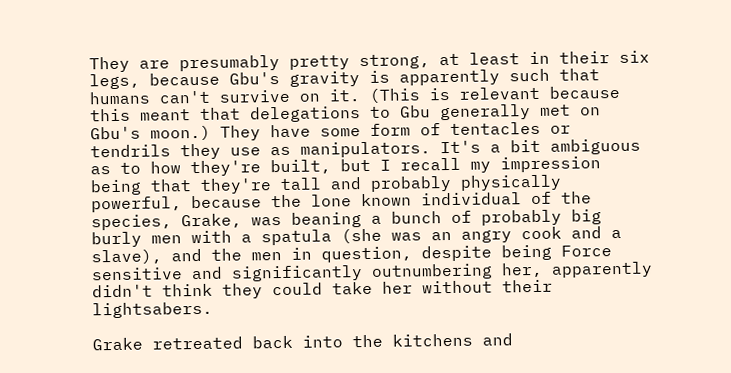They are presumably pretty strong, at least in their six legs, because Gbu's gravity is apparently such that humans can't survive on it. (This is relevant because this meant that delegations to Gbu generally met on Gbu's moon.) They have some form of tentacles or tendrils they use as manipulators. It's a bit ambiguous as to how they're built, but I recall my impression being that they're tall and probably physically powerful, because the lone known individual of the species, Grake, was beaning a bunch of probably big burly men with a spatula (she was an angry cook and a slave), and the men in question, despite being Force sensitive and significantly outnumbering her, apparently didn't think they could take her without their lightsabers.

Grake retreated back into the kitchens and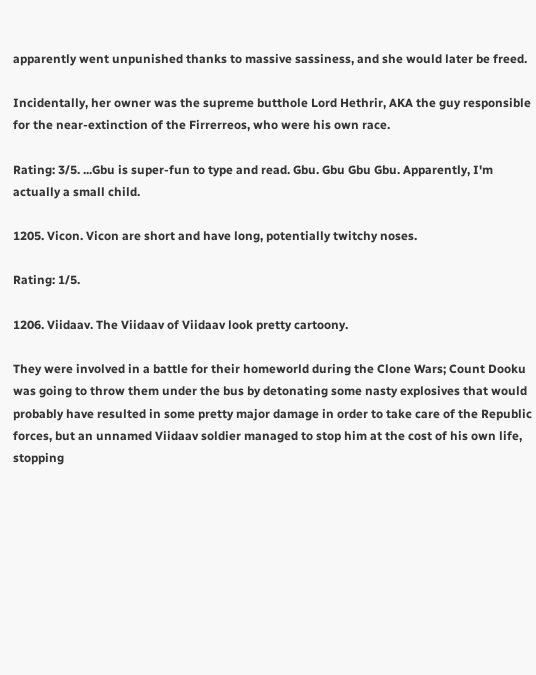apparently went unpunished thanks to massive sassiness, and she would later be freed.

Incidentally, her owner was the supreme butthole Lord Hethrir, AKA the guy responsible for the near-extinction of the Firrerreos, who were his own race.

Rating: 3/5. ...Gbu is super-fun to type and read. Gbu. Gbu Gbu Gbu. Apparently, I'm actually a small child.

1205. Vicon. Vicon are short and have long, potentially twitchy noses.

Rating: 1/5.

1206. Viidaav. The Viidaav of Viidaav look pretty cartoony.

They were involved in a battle for their homeworld during the Clone Wars; Count Dooku was going to throw them under the bus by detonating some nasty explosives that would probably have resulted in some pretty major damage in order to take care of the Republic forces, but an unnamed Viidaav soldier managed to stop him at the cost of his own life, stopping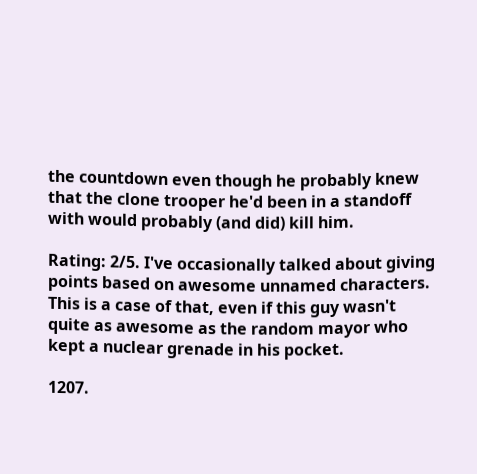the countdown even though he probably knew that the clone trooper he'd been in a standoff with would probably (and did) kill him.

Rating: 2/5. I've occasionally talked about giving points based on awesome unnamed characters. This is a case of that, even if this guy wasn't quite as awesome as the random mayor who kept a nuclear grenade in his pocket.

1207.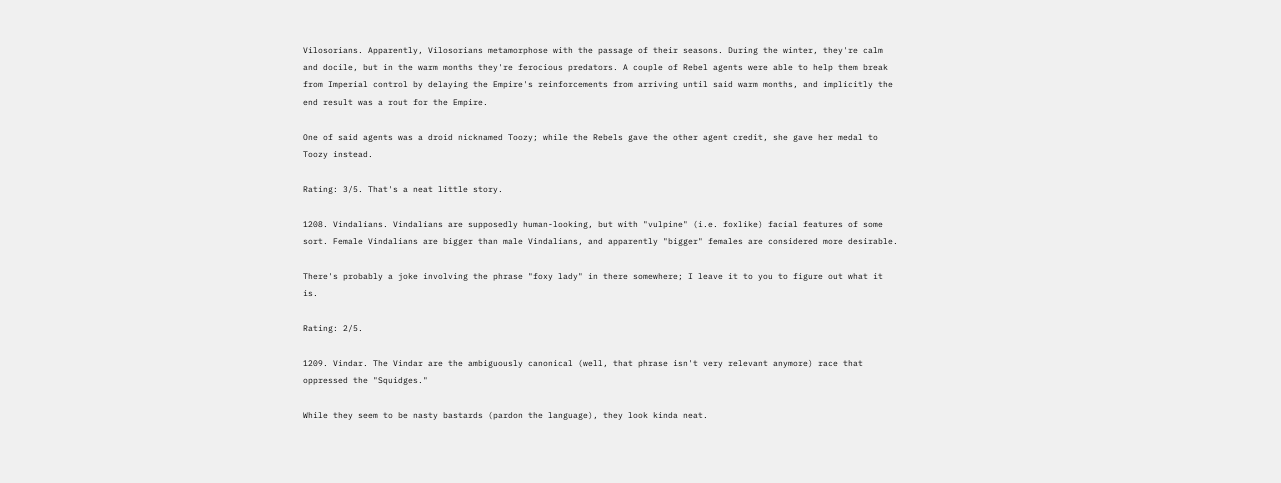Vilosorians. Apparently, Vilosorians metamorphose with the passage of their seasons. During the winter, they're calm and docile, but in the warm months they're ferocious predators. A couple of Rebel agents were able to help them break from Imperial control by delaying the Empire's reinforcements from arriving until said warm months, and implicitly the end result was a rout for the Empire.

One of said agents was a droid nicknamed Toozy; while the Rebels gave the other agent credit, she gave her medal to Toozy instead.

Rating: 3/5. That's a neat little story.

1208. Vindalians. Vindalians are supposedly human-looking, but with "vulpine" (i.e. foxlike) facial features of some sort. Female Vindalians are bigger than male Vindalians, and apparently "bigger" females are considered more desirable.

There's probably a joke involving the phrase "foxy lady" in there somewhere; I leave it to you to figure out what it is.

Rating: 2/5.

1209. Vindar. The Vindar are the ambiguously canonical (well, that phrase isn't very relevant anymore) race that oppressed the "Squidges."

While they seem to be nasty bastards (pardon the language), they look kinda neat.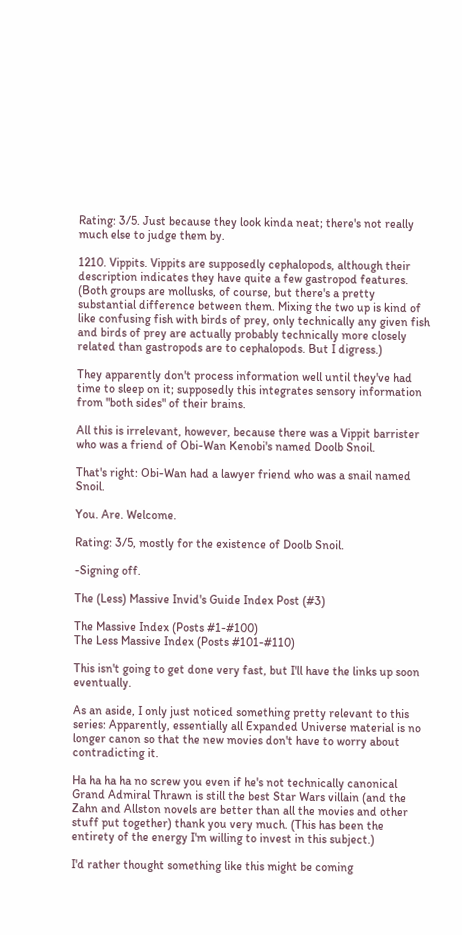Rating: 3/5. Just because they look kinda neat; there's not really much else to judge them by.

1210. Vippits. Vippits are supposedly cephalopods, although their description indicates they have quite a few gastropod features. (Both groups are mollusks, of course, but there's a pretty substantial difference between them. Mixing the two up is kind of like confusing fish with birds of prey, only technically any given fish and birds of prey are actually probably technically more closely related than gastropods are to cephalopods. But I digress.)

They apparently don't process information well until they've had time to sleep on it; supposedly this integrates sensory information from "both sides" of their brains.

All this is irrelevant, however, because there was a Vippit barrister who was a friend of Obi-Wan Kenobi's named Doolb Snoil.

That's right: Obi-Wan had a lawyer friend who was a snail named Snoil.

You. Are. Welcome.

Rating: 3/5, mostly for the existence of Doolb Snoil.

-Signing off.

The (Less) Massive Invid's Guide Index Post (#3)

The Massive Index (Posts #1-#100)
The Less Massive Index (Posts #101-#110)

This isn't going to get done very fast, but I'll have the links up soon eventually.

As an aside, I only just noticed something pretty relevant to this series: Apparently, essentially all Expanded Universe material is no longer canon so that the new movies don't have to worry about contradicting it.

Ha ha ha ha no screw you even if he's not technically canonical Grand Admiral Thrawn is still the best Star Wars villain (and the Zahn and Allston novels are better than all the movies and other stuff put together) thank you very much. (This has been the entirety of the energy I'm willing to invest in this subject.)

I'd rather thought something like this might be coming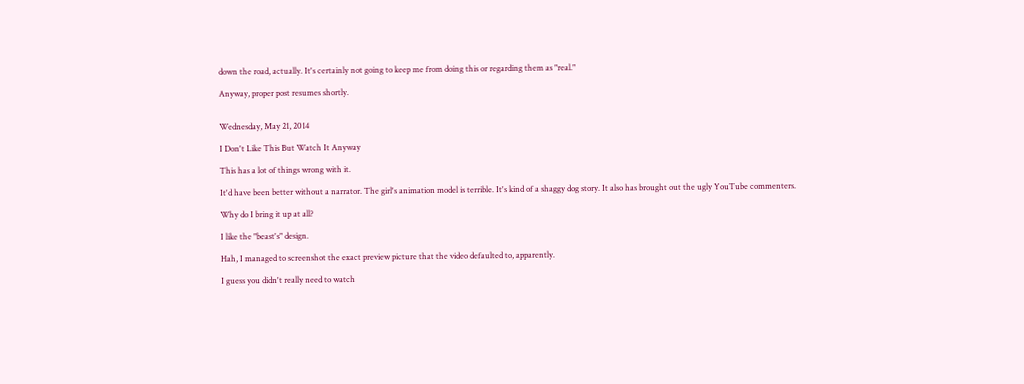down the road, actually. It's certainly not going to keep me from doing this or regarding them as "real."

Anyway, proper post resumes shortly.


Wednesday, May 21, 2014

I Don't Like This But Watch It Anyway

This has a lot of things wrong with it.

It'd have been better without a narrator. The girl's animation model is terrible. It's kind of a shaggy dog story. It also has brought out the ugly YouTube commenters.

Why do I bring it up at all?

I like the "beast's" design.

Hah, I managed to screenshot the exact preview picture that the video defaulted to, apparently.

I guess you didn't really need to watch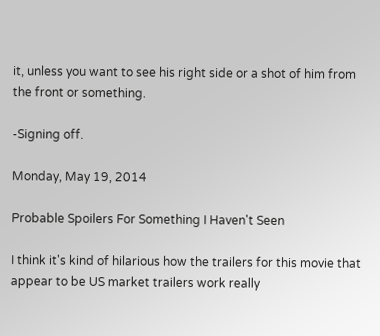it, unless you want to see his right side or a shot of him from the front or something.

-Signing off.

Monday, May 19, 2014

Probable Spoilers For Something I Haven't Seen

I think it's kind of hilarious how the trailers for this movie that appear to be US market trailers work really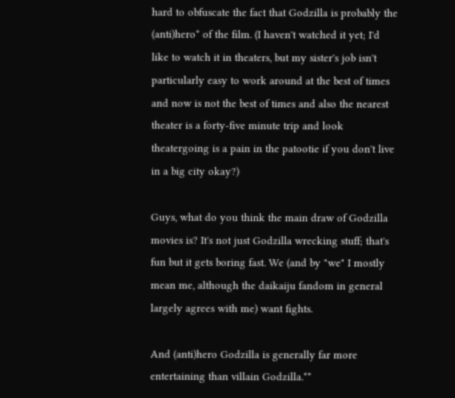hard to obfuscate the fact that Godzilla is probably the (anti)hero* of the film. (I haven't watched it yet; I'd like to watch it in theaters, but my sister's job isn't particularly easy to work around at the best of times and now is not the best of times and also the nearest theater is a forty-five minute trip and look theatergoing is a pain in the patootie if you don't live in a big city okay?)

Guys, what do you think the main draw of Godzilla movies is? It's not just Godzilla wrecking stuff; that's fun but it gets boring fast. We (and by "we" I mostly mean me, although the daikaiju fandom in general largely agrees with me) want fights.

And (anti)hero Godzilla is generally far more entertaining than villain Godzilla.**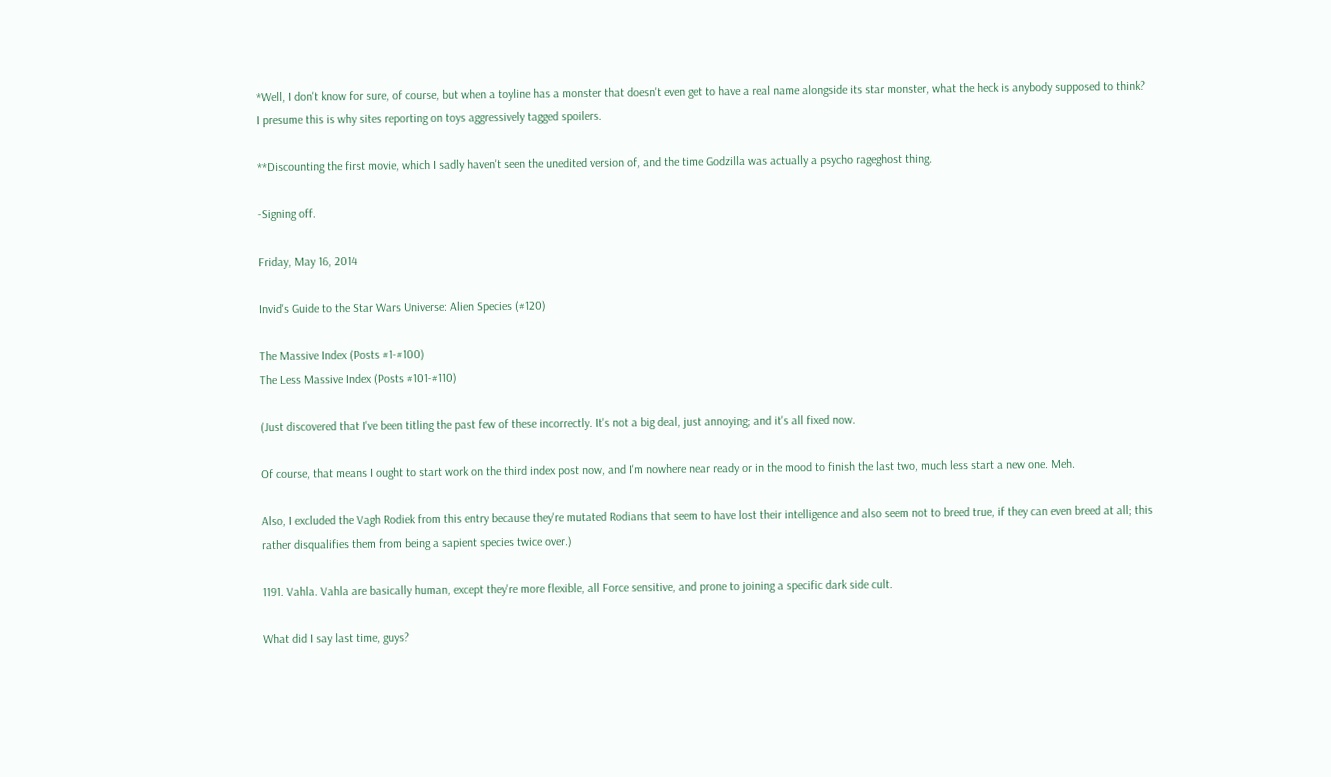*Well, I don't know for sure, of course, but when a toyline has a monster that doesn't even get to have a real name alongside its star monster, what the heck is anybody supposed to think? I presume this is why sites reporting on toys aggressively tagged spoilers.

**Discounting the first movie, which I sadly haven't seen the unedited version of, and the time Godzilla was actually a psycho rageghost thing.

-Signing off.

Friday, May 16, 2014

Invid's Guide to the Star Wars Universe: Alien Species (#120)

The Massive Index (Posts #1-#100)
The Less Massive Index (Posts #101-#110)

(Just discovered that I've been titling the past few of these incorrectly. It's not a big deal, just annoying; and it's all fixed now.

Of course, that means I ought to start work on the third index post now, and I'm nowhere near ready or in the mood to finish the last two, much less start a new one. Meh.

Also, I excluded the Vagh Rodiek from this entry because they're mutated Rodians that seem to have lost their intelligence and also seem not to breed true, if they can even breed at all; this rather disqualifies them from being a sapient species twice over.)

1191. Vahla. Vahla are basically human, except they're more flexible, all Force sensitive, and prone to joining a specific dark side cult.

What did I say last time, guys?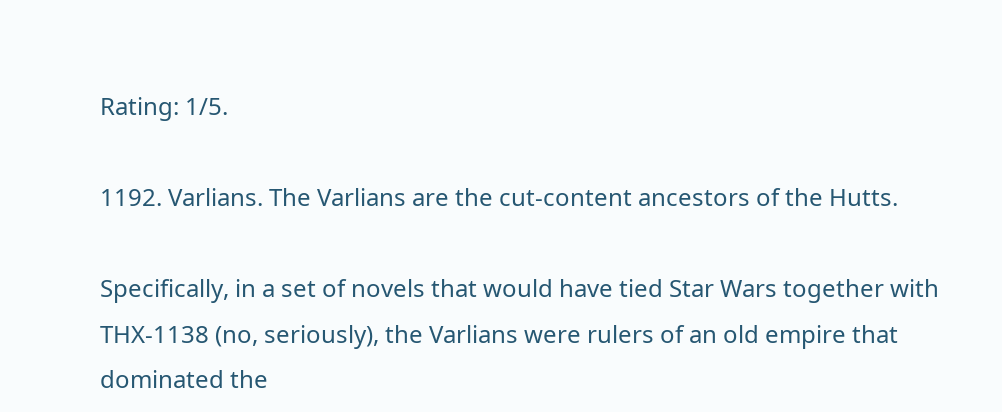Rating: 1/5.

1192. Varlians. The Varlians are the cut-content ancestors of the Hutts.

Specifically, in a set of novels that would have tied Star Wars together with THX-1138 (no, seriously), the Varlians were rulers of an old empire that dominated the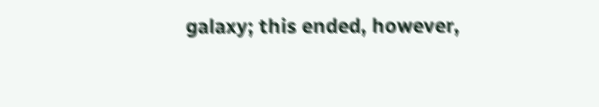galaxy; this ended, however,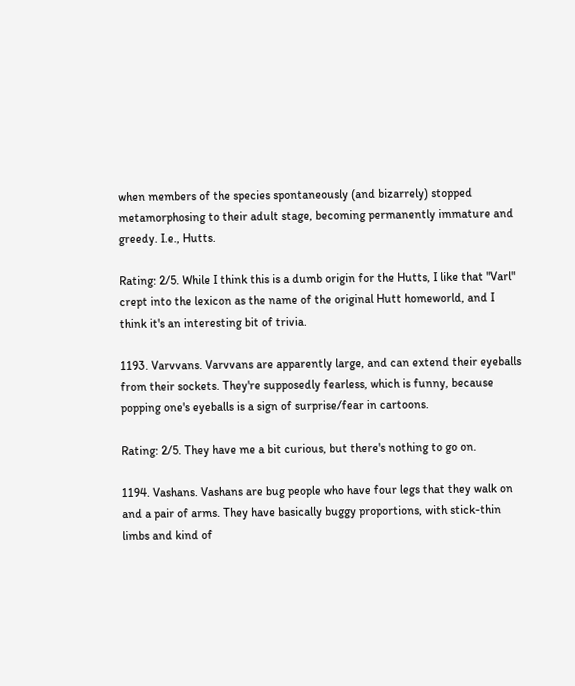when members of the species spontaneously (and bizarrely) stopped metamorphosing to their adult stage, becoming permanently immature and greedy. I.e., Hutts.

Rating: 2/5. While I think this is a dumb origin for the Hutts, I like that "Varl" crept into the lexicon as the name of the original Hutt homeworld, and I think it's an interesting bit of trivia.

1193. Varvvans. Varvvans are apparently large, and can extend their eyeballs from their sockets. They're supposedly fearless, which is funny, because popping one's eyeballs is a sign of surprise/fear in cartoons.

Rating: 2/5. They have me a bit curious, but there's nothing to go on.

1194. Vashans. Vashans are bug people who have four legs that they walk on and a pair of arms. They have basically buggy proportions, with stick-thin limbs and kind of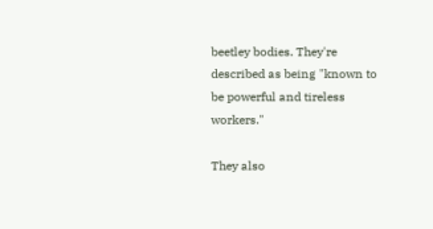beetley bodies. They're described as being "known to be powerful and tireless workers."

They also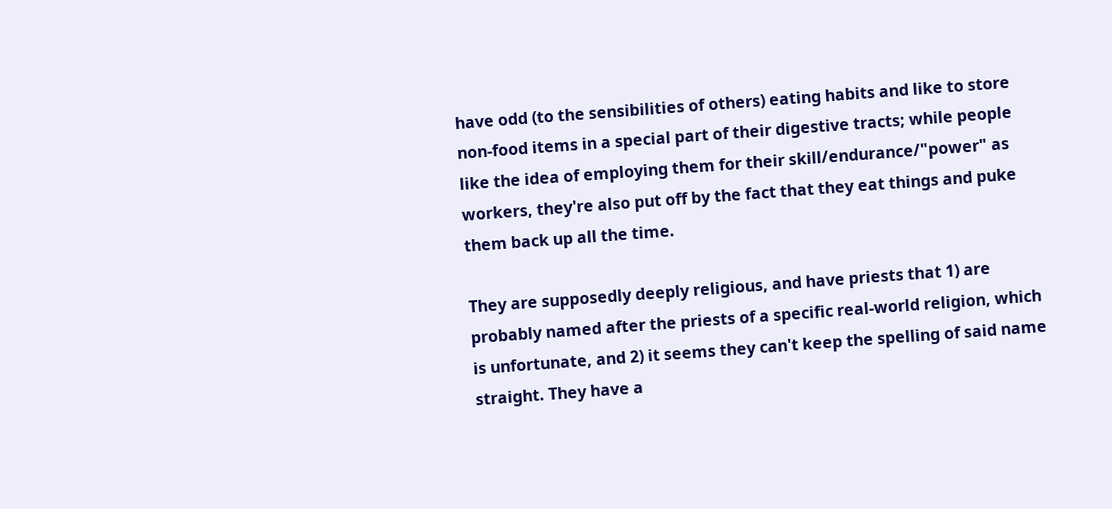have odd (to the sensibilities of others) eating habits and like to store non-food items in a special part of their digestive tracts; while people like the idea of employing them for their skill/endurance/"power" as workers, they're also put off by the fact that they eat things and puke them back up all the time.

They are supposedly deeply religious, and have priests that 1) are probably named after the priests of a specific real-world religion, which is unfortunate, and 2) it seems they can't keep the spelling of said name straight. They have a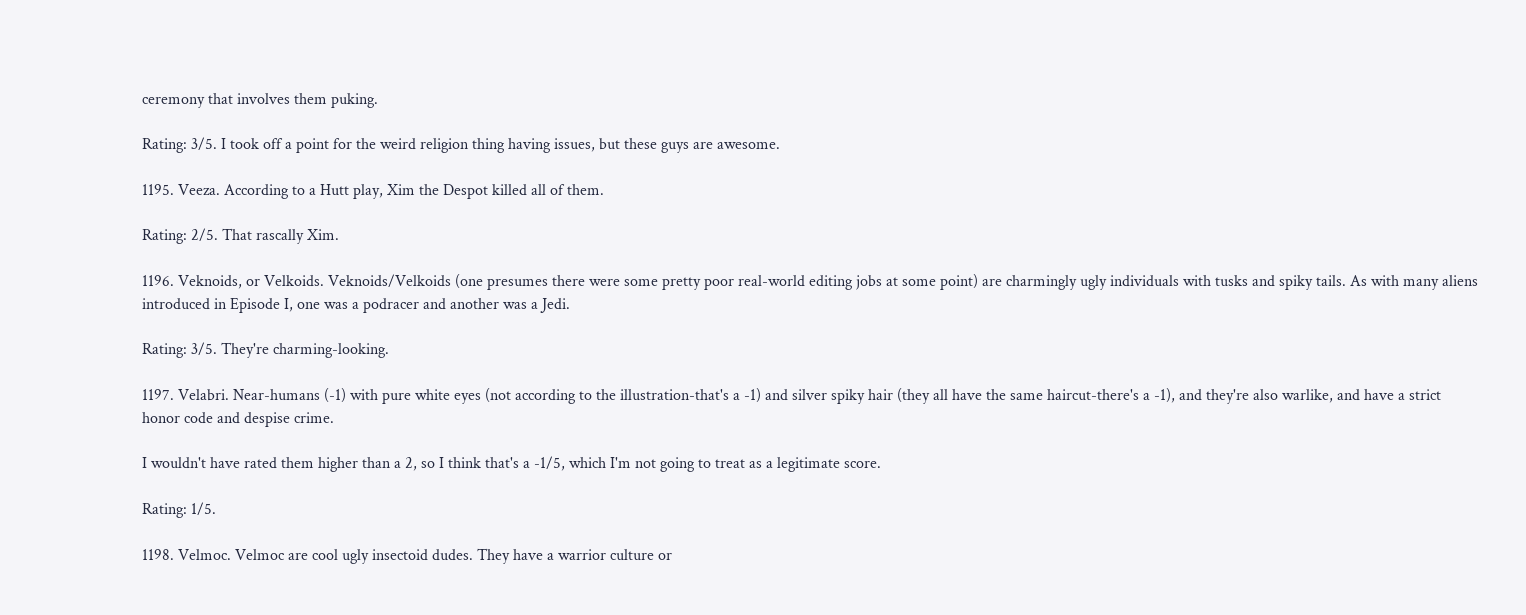ceremony that involves them puking.

Rating: 3/5. I took off a point for the weird religion thing having issues, but these guys are awesome.

1195. Veeza. According to a Hutt play, Xim the Despot killed all of them.

Rating: 2/5. That rascally Xim.

1196. Veknoids, or Velkoids. Veknoids/Velkoids (one presumes there were some pretty poor real-world editing jobs at some point) are charmingly ugly individuals with tusks and spiky tails. As with many aliens introduced in Episode I, one was a podracer and another was a Jedi.

Rating: 3/5. They're charming-looking.

1197. Velabri. Near-humans (-1) with pure white eyes (not according to the illustration-that's a -1) and silver spiky hair (they all have the same haircut-there's a -1), and they're also warlike, and have a strict honor code and despise crime.

I wouldn't have rated them higher than a 2, so I think that's a -1/5, which I'm not going to treat as a legitimate score.

Rating: 1/5.

1198. Velmoc. Velmoc are cool ugly insectoid dudes. They have a warrior culture or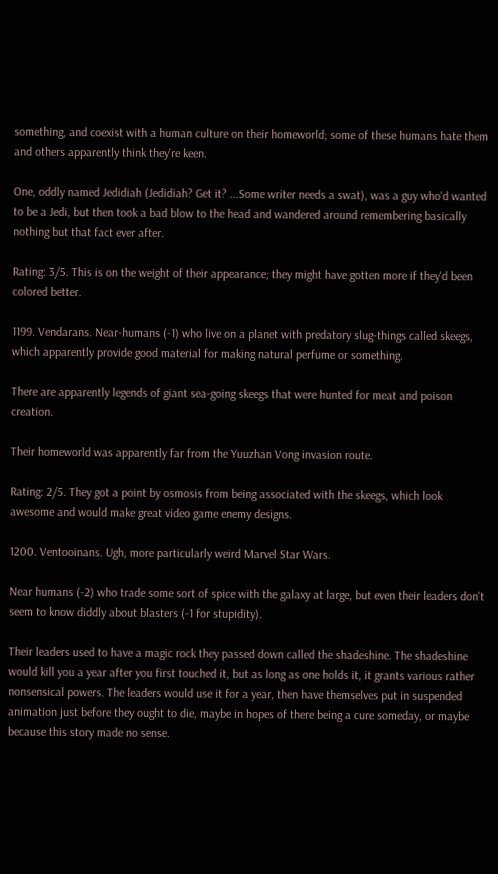something, and coexist with a human culture on their homeworld; some of these humans hate them and others apparently think they're keen.

One, oddly named Jedidiah (Jedidiah? Get it? ...Some writer needs a swat), was a guy who'd wanted to be a Jedi, but then took a bad blow to the head and wandered around remembering basically nothing but that fact ever after.

Rating: 3/5. This is on the weight of their appearance; they might have gotten more if they'd been colored better.

1199. Vendarans. Near-humans (-1) who live on a planet with predatory slug-things called skeegs, which apparently provide good material for making natural perfume or something.

There are apparently legends of giant sea-going skeegs that were hunted for meat and poison creation.

Their homeworld was apparently far from the Yuuzhan Vong invasion route.

Rating: 2/5. They got a point by osmosis from being associated with the skeegs, which look awesome and would make great video game enemy designs.

1200. Ventooinans. Ugh, more particularly weird Marvel Star Wars.

Near humans (-2) who trade some sort of spice with the galaxy at large, but even their leaders don't seem to know diddly about blasters (-1 for stupidity).

Their leaders used to have a magic rock they passed down called the shadeshine. The shadeshine would kill you a year after you first touched it, but as long as one holds it, it grants various rather nonsensical powers. The leaders would use it for a year, then have themselves put in suspended animation just before they ought to die, maybe in hopes of there being a cure someday, or maybe because this story made no sense.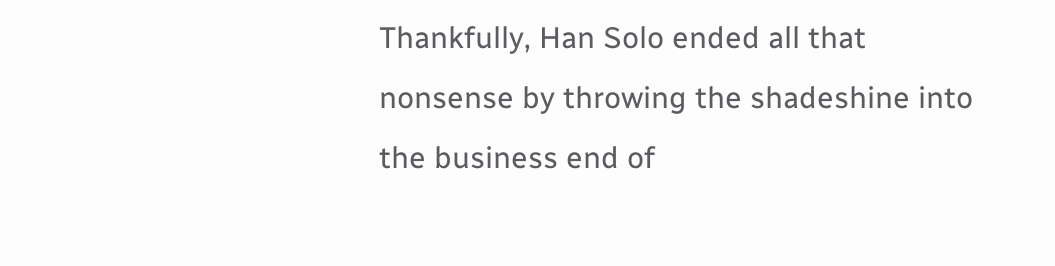Thankfully, Han Solo ended all that nonsense by throwing the shadeshine into the business end of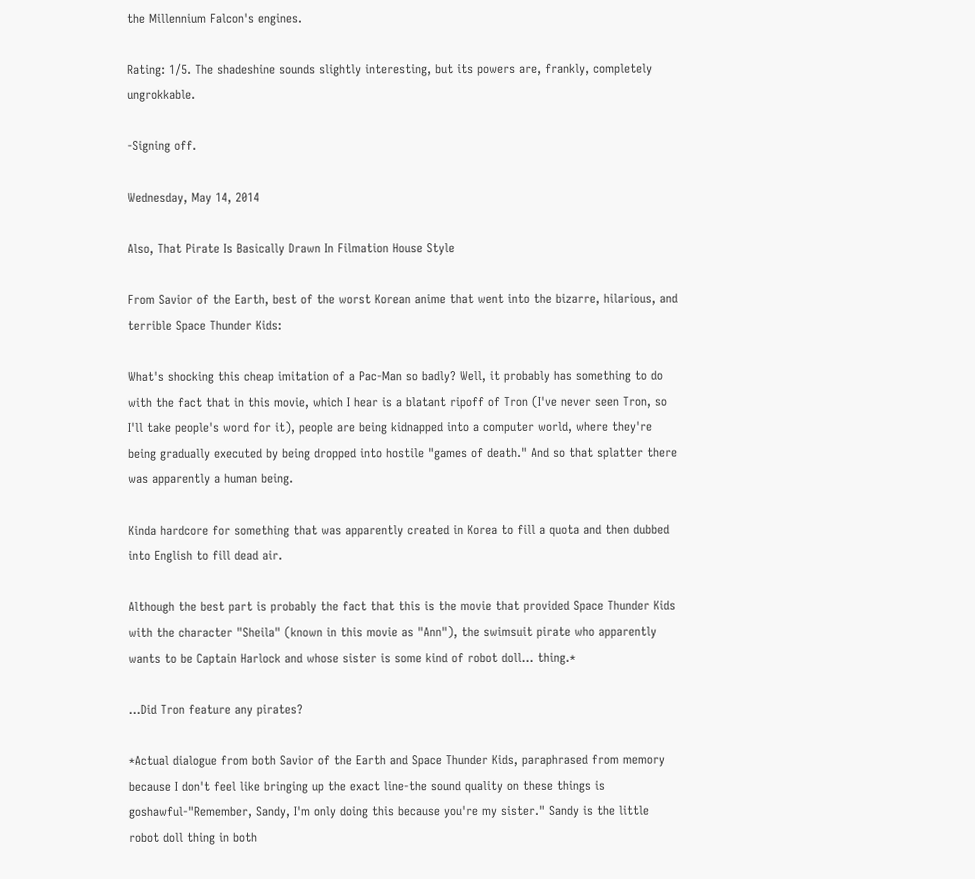the Millennium Falcon's engines.

Rating: 1/5. The shadeshine sounds slightly interesting, but its powers are, frankly, completely ungrokkable.

-Signing off.

Wednesday, May 14, 2014

Also, That Pirate Is Basically Drawn In Filmation House Style

From Savior of the Earth, best of the worst Korean anime that went into the bizarre, hilarious, and terrible Space Thunder Kids:

What's shocking this cheap imitation of a Pac-Man so badly? Well, it probably has something to do with the fact that in this movie, which I hear is a blatant ripoff of Tron (I've never seen Tron, so I'll take people's word for it), people are being kidnapped into a computer world, where they're being gradually executed by being dropped into hostile "games of death." And so that splatter there was apparently a human being.

Kinda hardcore for something that was apparently created in Korea to fill a quota and then dubbed into English to fill dead air.

Although the best part is probably the fact that this is the movie that provided Space Thunder Kids with the character "Sheila" (known in this movie as "Ann"), the swimsuit pirate who apparently wants to be Captain Harlock and whose sister is some kind of robot doll... thing.*

...Did Tron feature any pirates?

*Actual dialogue from both Savior of the Earth and Space Thunder Kids, paraphrased from memory because I don't feel like bringing up the exact line-the sound quality on these things is goshawful-"Remember, Sandy, I'm only doing this because you're my sister." Sandy is the little robot doll thing in both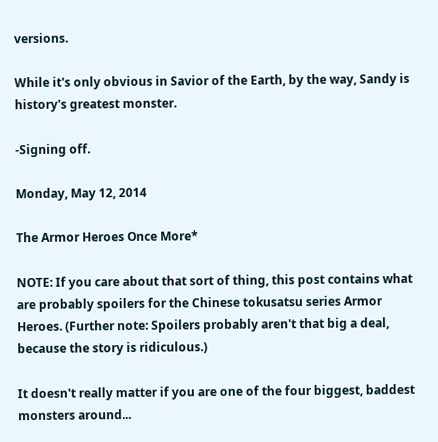versions.

While it's only obvious in Savior of the Earth, by the way, Sandy is history's greatest monster.

-Signing off.

Monday, May 12, 2014

The Armor Heroes Once More*

NOTE: If you care about that sort of thing, this post contains what are probably spoilers for the Chinese tokusatsu series Armor Heroes. (Further note: Spoilers probably aren't that big a deal, because the story is ridiculous.)

It doesn't really matter if you are one of the four biggest, baddest monsters around...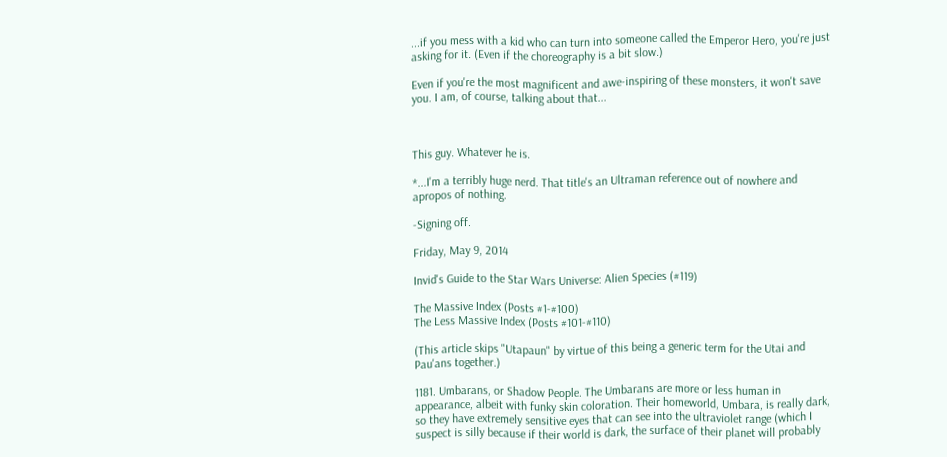...if you mess with a kid who can turn into someone called the Emperor Hero, you're just asking for it. (Even if the choreography is a bit slow.)

Even if you're the most magnificent and awe-inspiring of these monsters, it won't save you. I am, of course, talking about that...



This guy. Whatever he is.

*...I'm a terribly huge nerd. That title's an Ultraman reference out of nowhere and apropos of nothing.

-Signing off.

Friday, May 9, 2014

Invid's Guide to the Star Wars Universe: Alien Species (#119)

The Massive Index (Posts #1-#100)
The Less Massive Index (Posts #101-#110)

(This article skips "Utapaun" by virtue of this being a generic term for the Utai and Pau'ans together.)

1181. Umbarans, or Shadow People. The Umbarans are more or less human in appearance, albeit with funky skin coloration. Their homeworld, Umbara, is really dark, so they have extremely sensitive eyes that can see into the ultraviolet range (which I suspect is silly because if their world is dark, the surface of their planet will probably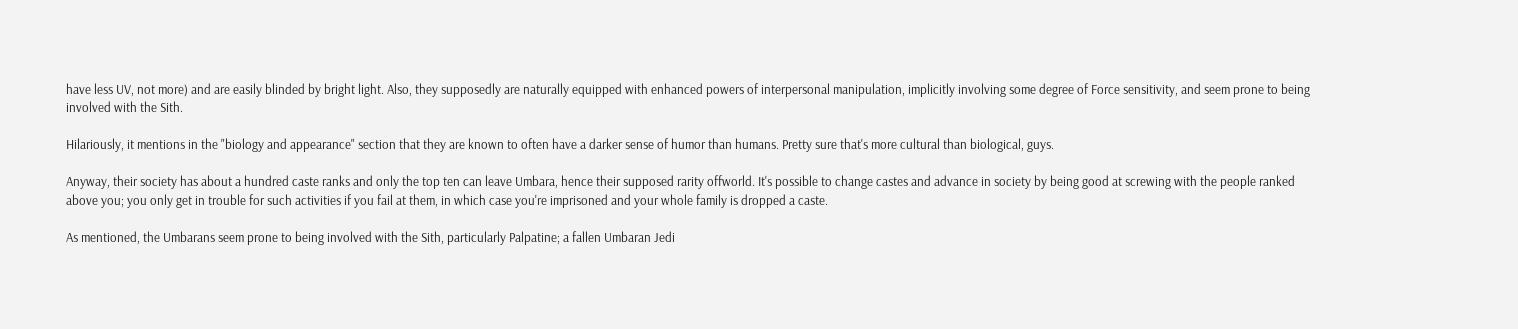have less UV, not more) and are easily blinded by bright light. Also, they supposedly are naturally equipped with enhanced powers of interpersonal manipulation, implicitly involving some degree of Force sensitivity, and seem prone to being involved with the Sith.

Hilariously, it mentions in the "biology and appearance" section that they are known to often have a darker sense of humor than humans. Pretty sure that's more cultural than biological, guys.

Anyway, their society has about a hundred caste ranks and only the top ten can leave Umbara, hence their supposed rarity offworld. It's possible to change castes and advance in society by being good at screwing with the people ranked above you; you only get in trouble for such activities if you fail at them, in which case you're imprisoned and your whole family is dropped a caste.

As mentioned, the Umbarans seem prone to being involved with the Sith, particularly Palpatine; a fallen Umbaran Jedi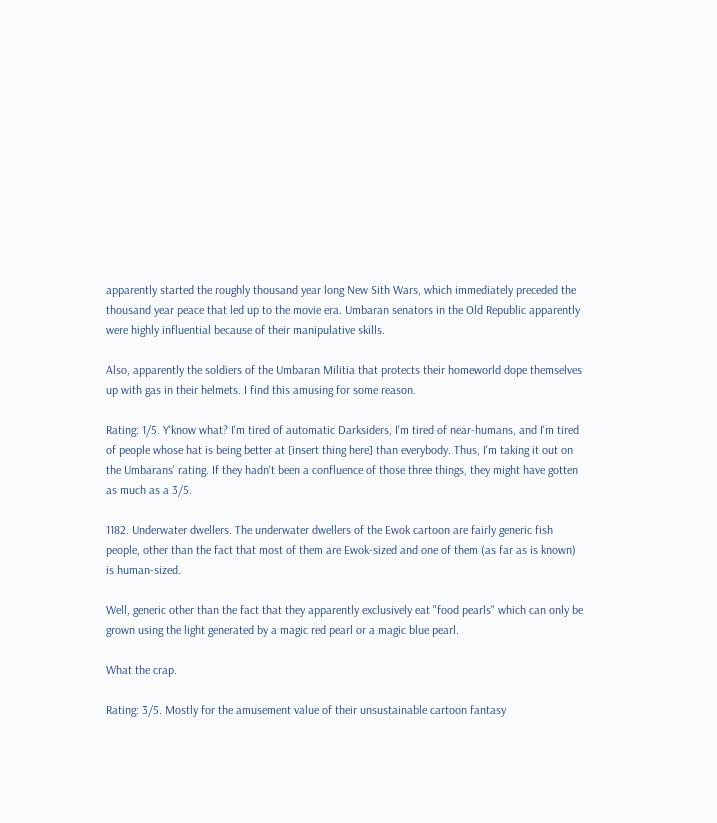apparently started the roughly thousand year long New Sith Wars, which immediately preceded the thousand year peace that led up to the movie era. Umbaran senators in the Old Republic apparently were highly influential because of their manipulative skills.

Also, apparently the soldiers of the Umbaran Militia that protects their homeworld dope themselves up with gas in their helmets. I find this amusing for some reason.

Rating: 1/5. Y'know what? I'm tired of automatic Darksiders, I'm tired of near-humans, and I'm tired of people whose hat is being better at [insert thing here] than everybody. Thus, I'm taking it out on the Umbarans' rating. If they hadn't been a confluence of those three things, they might have gotten as much as a 3/5.

1182. Underwater dwellers. The underwater dwellers of the Ewok cartoon are fairly generic fish people, other than the fact that most of them are Ewok-sized and one of them (as far as is known) is human-sized.

Well, generic other than the fact that they apparently exclusively eat "food pearls" which can only be grown using the light generated by a magic red pearl or a magic blue pearl.

What the crap.

Rating: 3/5. Mostly for the amusement value of their unsustainable cartoon fantasy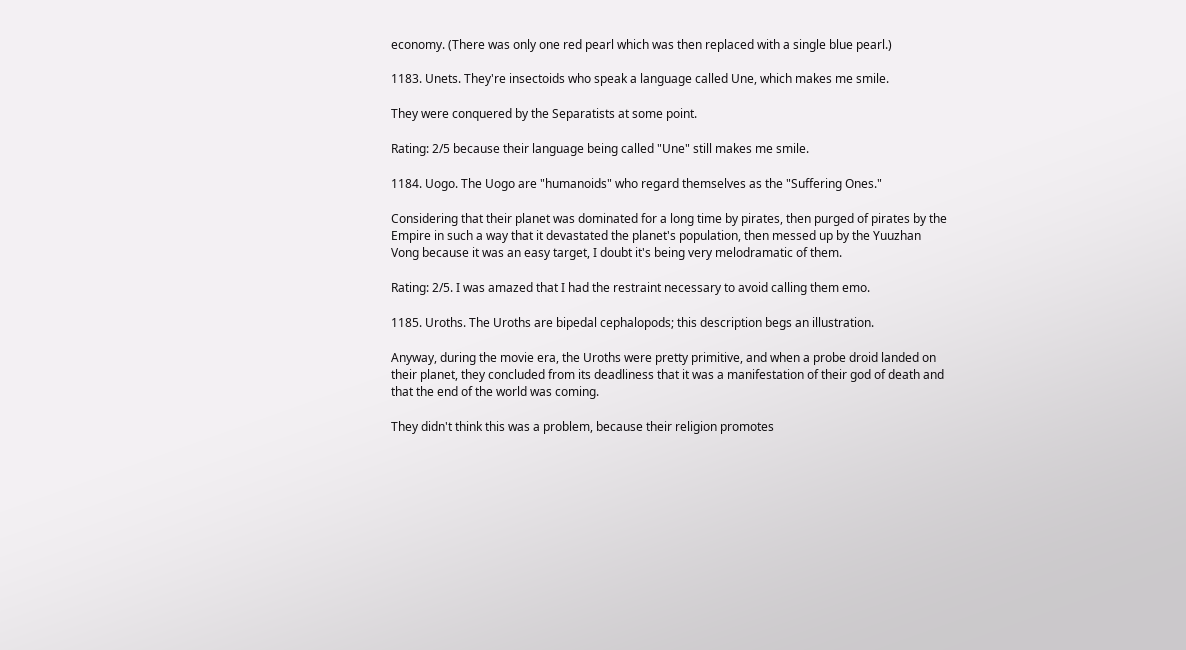economy. (There was only one red pearl which was then replaced with a single blue pearl.)

1183. Unets. They're insectoids who speak a language called Une, which makes me smile.

They were conquered by the Separatists at some point.

Rating: 2/5 because their language being called "Une" still makes me smile.

1184. Uogo. The Uogo are "humanoids" who regard themselves as the "Suffering Ones."

Considering that their planet was dominated for a long time by pirates, then purged of pirates by the Empire in such a way that it devastated the planet's population, then messed up by the Yuuzhan Vong because it was an easy target, I doubt it's being very melodramatic of them.

Rating: 2/5. I was amazed that I had the restraint necessary to avoid calling them emo.

1185. Uroths. The Uroths are bipedal cephalopods; this description begs an illustration.

Anyway, during the movie era, the Uroths were pretty primitive, and when a probe droid landed on their planet, they concluded from its deadliness that it was a manifestation of their god of death and that the end of the world was coming.

They didn't think this was a problem, because their religion promotes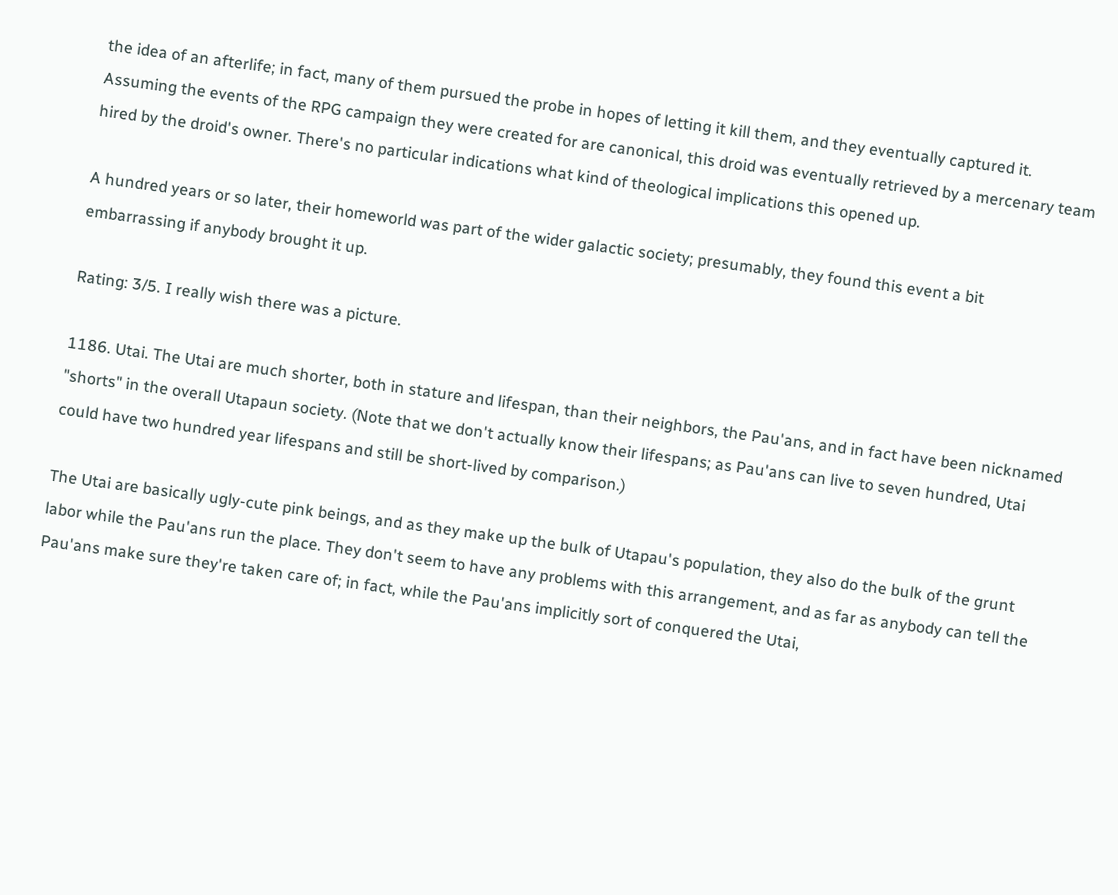the idea of an afterlife; in fact, many of them pursued the probe in hopes of letting it kill them, and they eventually captured it. Assuming the events of the RPG campaign they were created for are canonical, this droid was eventually retrieved by a mercenary team hired by the droid's owner. There's no particular indications what kind of theological implications this opened up.

A hundred years or so later, their homeworld was part of the wider galactic society; presumably, they found this event a bit embarrassing if anybody brought it up.

Rating: 3/5. I really wish there was a picture.

1186. Utai. The Utai are much shorter, both in stature and lifespan, than their neighbors, the Pau'ans, and in fact have been nicknamed "shorts" in the overall Utapaun society. (Note that we don't actually know their lifespans; as Pau'ans can live to seven hundred, Utai could have two hundred year lifespans and still be short-lived by comparison.)

The Utai are basically ugly-cute pink beings, and as they make up the bulk of Utapau's population, they also do the bulk of the grunt labor while the Pau'ans run the place. They don't seem to have any problems with this arrangement, and as far as anybody can tell the Pau'ans make sure they're taken care of; in fact, while the Pau'ans implicitly sort of conquered the Utai,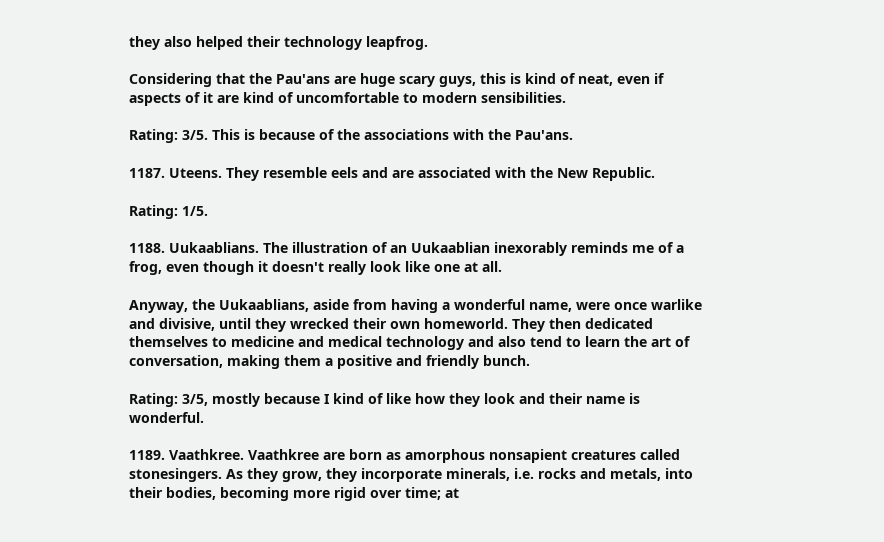they also helped their technology leapfrog.

Considering that the Pau'ans are huge scary guys, this is kind of neat, even if aspects of it are kind of uncomfortable to modern sensibilities.

Rating: 3/5. This is because of the associations with the Pau'ans.

1187. Uteens. They resemble eels and are associated with the New Republic.

Rating: 1/5.

1188. Uukaablians. The illustration of an Uukaablian inexorably reminds me of a frog, even though it doesn't really look like one at all.

Anyway, the Uukaablians, aside from having a wonderful name, were once warlike and divisive, until they wrecked their own homeworld. They then dedicated themselves to medicine and medical technology and also tend to learn the art of conversation, making them a positive and friendly bunch.

Rating: 3/5, mostly because I kind of like how they look and their name is wonderful.

1189. Vaathkree. Vaathkree are born as amorphous nonsapient creatures called stonesingers. As they grow, they incorporate minerals, i.e. rocks and metals, into their bodies, becoming more rigid over time; at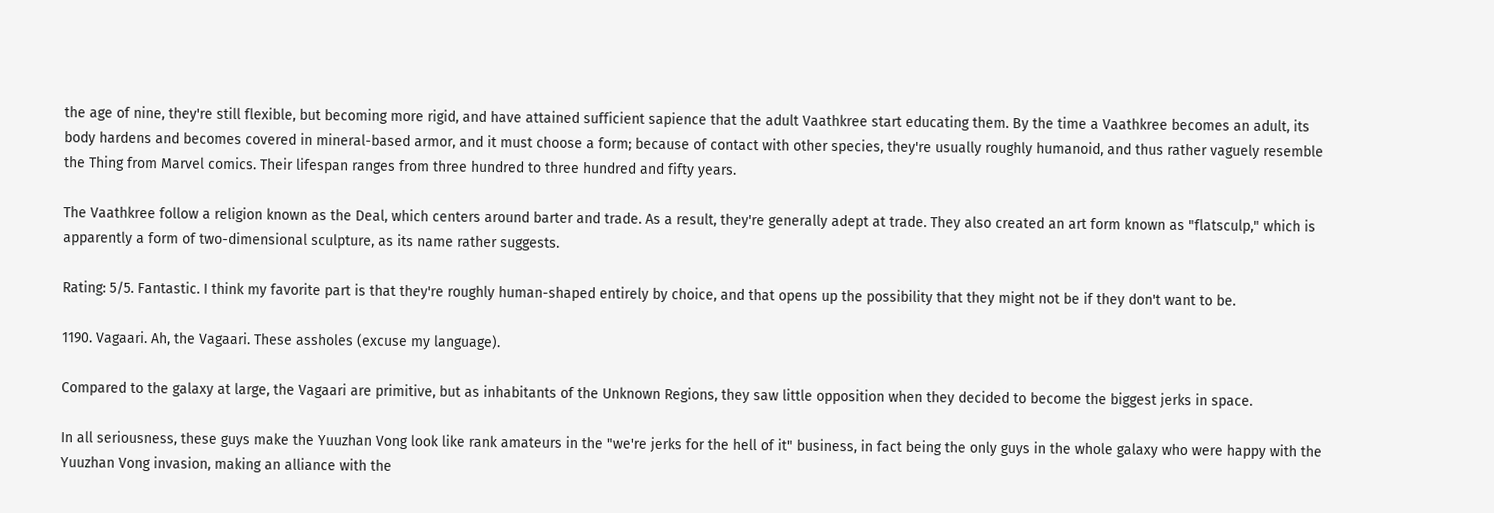the age of nine, they're still flexible, but becoming more rigid, and have attained sufficient sapience that the adult Vaathkree start educating them. By the time a Vaathkree becomes an adult, its body hardens and becomes covered in mineral-based armor, and it must choose a form; because of contact with other species, they're usually roughly humanoid, and thus rather vaguely resemble the Thing from Marvel comics. Their lifespan ranges from three hundred to three hundred and fifty years.

The Vaathkree follow a religion known as the Deal, which centers around barter and trade. As a result, they're generally adept at trade. They also created an art form known as "flatsculp," which is apparently a form of two-dimensional sculpture, as its name rather suggests.

Rating: 5/5. Fantastic. I think my favorite part is that they're roughly human-shaped entirely by choice, and that opens up the possibility that they might not be if they don't want to be.

1190. Vagaari. Ah, the Vagaari. These assholes (excuse my language).

Compared to the galaxy at large, the Vagaari are primitive, but as inhabitants of the Unknown Regions, they saw little opposition when they decided to become the biggest jerks in space.

In all seriousness, these guys make the Yuuzhan Vong look like rank amateurs in the "we're jerks for the hell of it" business, in fact being the only guys in the whole galaxy who were happy with the Yuuzhan Vong invasion, making an alliance with the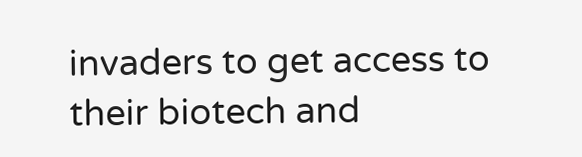invaders to get access to their biotech and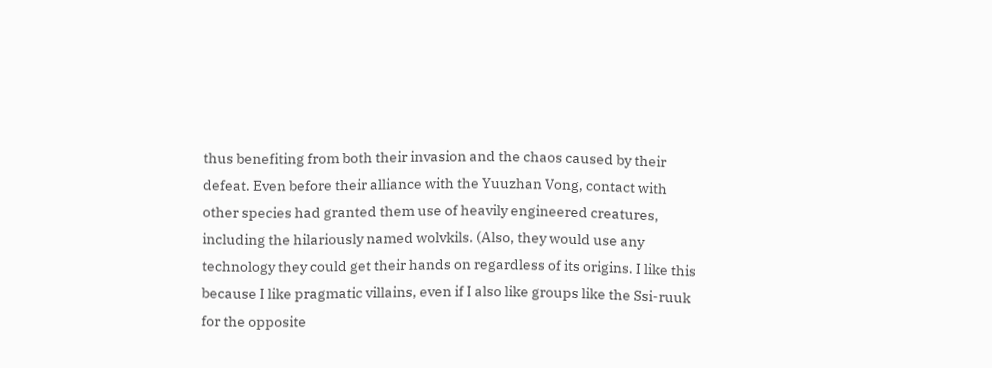thus benefiting from both their invasion and the chaos caused by their defeat. Even before their alliance with the Yuuzhan Vong, contact with other species had granted them use of heavily engineered creatures, including the hilariously named wolvkils. (Also, they would use any technology they could get their hands on regardless of its origins. I like this because I like pragmatic villains, even if I also like groups like the Ssi-ruuk for the opposite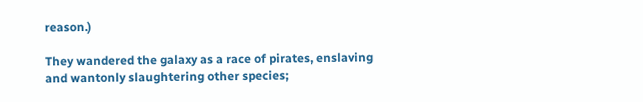reason.)

They wandered the galaxy as a race of pirates, enslaving and wantonly slaughtering other species;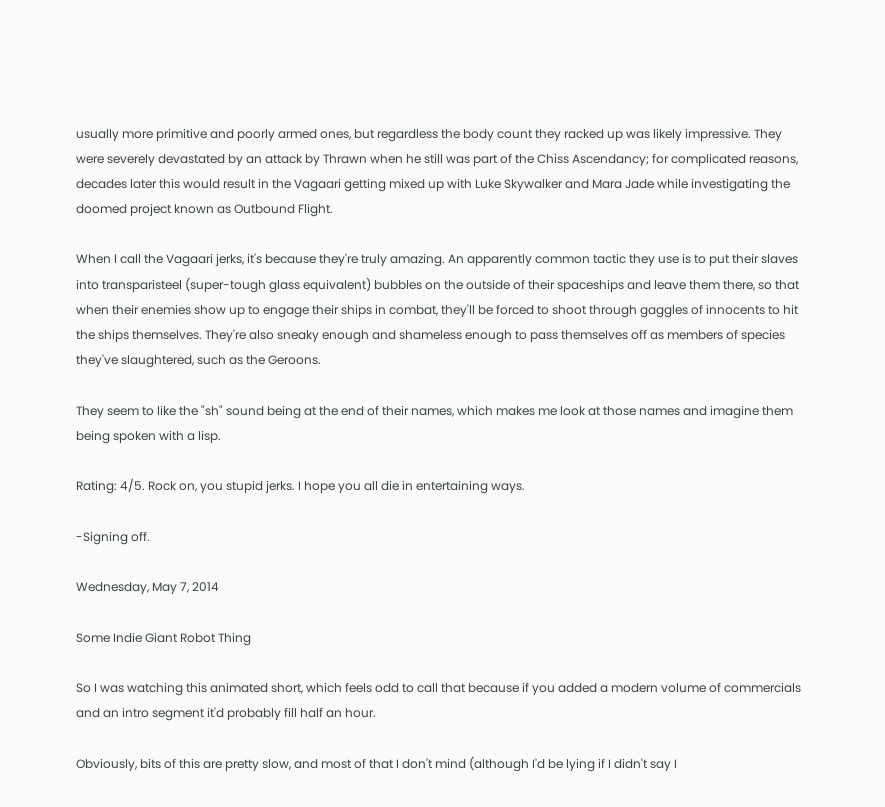usually more primitive and poorly armed ones, but regardless the body count they racked up was likely impressive. They were severely devastated by an attack by Thrawn when he still was part of the Chiss Ascendancy; for complicated reasons, decades later this would result in the Vagaari getting mixed up with Luke Skywalker and Mara Jade while investigating the doomed project known as Outbound Flight.

When I call the Vagaari jerks, it's because they're truly amazing. An apparently common tactic they use is to put their slaves into transparisteel (super-tough glass equivalent) bubbles on the outside of their spaceships and leave them there, so that when their enemies show up to engage their ships in combat, they'll be forced to shoot through gaggles of innocents to hit the ships themselves. They're also sneaky enough and shameless enough to pass themselves off as members of species they've slaughtered, such as the Geroons.

They seem to like the "sh" sound being at the end of their names, which makes me look at those names and imagine them being spoken with a lisp.

Rating: 4/5. Rock on, you stupid jerks. I hope you all die in entertaining ways.

-Signing off.

Wednesday, May 7, 2014

Some Indie Giant Robot Thing

So I was watching this animated short, which feels odd to call that because if you added a modern volume of commercials and an intro segment it'd probably fill half an hour.

Obviously, bits of this are pretty slow, and most of that I don't mind (although I'd be lying if I didn't say I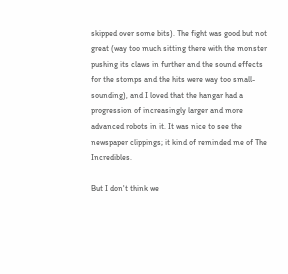skipped over some bits). The fight was good but not great (way too much sitting there with the monster pushing its claws in further and the sound effects for the stomps and the hits were way too small-sounding), and I loved that the hangar had a progression of increasingly larger and more advanced robots in it. It was nice to see the newspaper clippings; it kind of reminded me of The Incredibles.

But I don't think we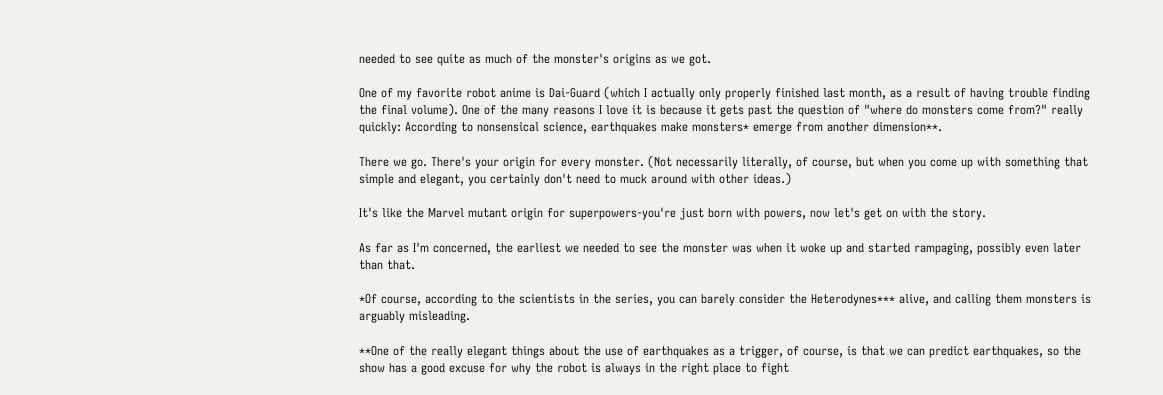needed to see quite as much of the monster's origins as we got.

One of my favorite robot anime is Dai-Guard (which I actually only properly finished last month, as a result of having trouble finding the final volume). One of the many reasons I love it is because it gets past the question of "where do monsters come from?" really quickly: According to nonsensical science, earthquakes make monsters* emerge from another dimension**.

There we go. There's your origin for every monster. (Not necessarily literally, of course, but when you come up with something that simple and elegant, you certainly don't need to muck around with other ideas.)

It's like the Marvel mutant origin for superpowers-you're just born with powers, now let's get on with the story.

As far as I'm concerned, the earliest we needed to see the monster was when it woke up and started rampaging, possibly even later than that.

*Of course, according to the scientists in the series, you can barely consider the Heterodynes*** alive, and calling them monsters is arguably misleading.

**One of the really elegant things about the use of earthquakes as a trigger, of course, is that we can predict earthquakes, so the show has a good excuse for why the robot is always in the right place to fight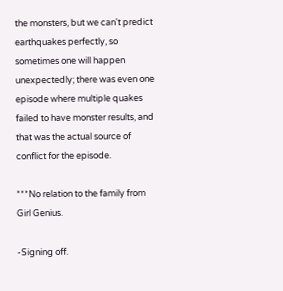the monsters, but we can't predict earthquakes perfectly, so sometimes one will happen unexpectedly; there was even one episode where multiple quakes failed to have monster results, and that was the actual source of conflict for the episode.

***No relation to the family from Girl Genius.

-Signing off.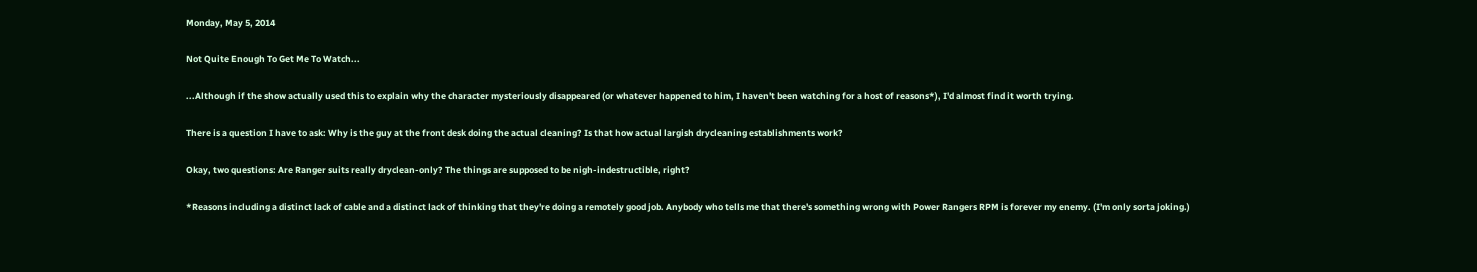Monday, May 5, 2014

Not Quite Enough To Get Me To Watch...

...Although if the show actually used this to explain why the character mysteriously disappeared (or whatever happened to him, I haven't been watching for a host of reasons*), I'd almost find it worth trying.

There is a question I have to ask: Why is the guy at the front desk doing the actual cleaning? Is that how actual largish drycleaning establishments work?

Okay, two questions: Are Ranger suits really dryclean-only? The things are supposed to be nigh-indestructible, right?

*Reasons including a distinct lack of cable and a distinct lack of thinking that they're doing a remotely good job. Anybody who tells me that there's something wrong with Power Rangers RPM is forever my enemy. (I'm only sorta joking.)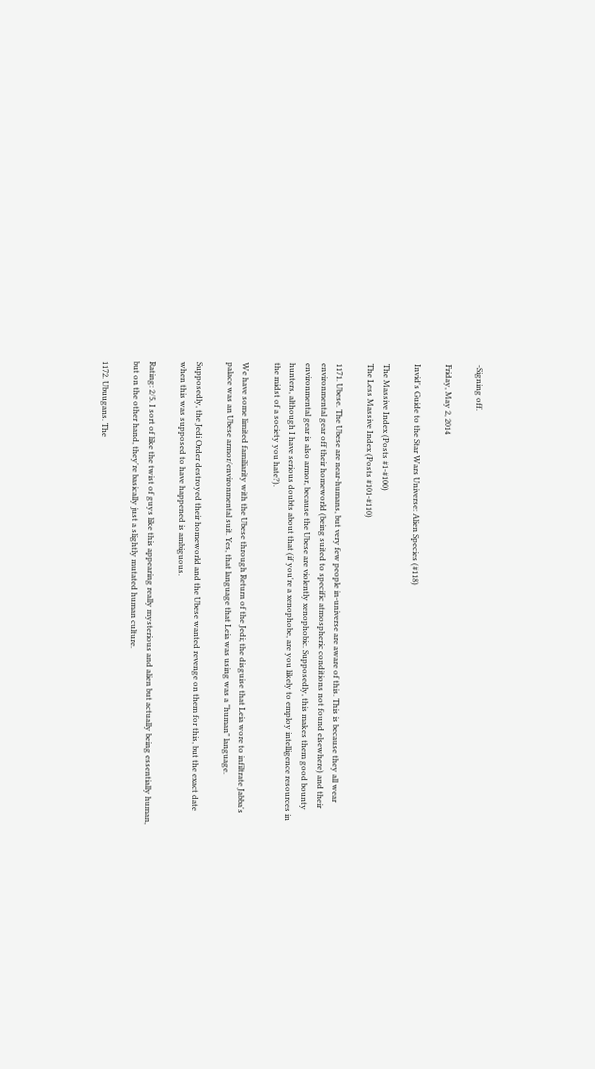-Signing off.

Friday, May 2, 2014

Invid's Guide to the Star Wars Universe: Alien Species (#118)

The Massive Index (Posts #1-#100)
The Less Massive Index (Posts #101-#110)

1171. Ubese. The Ubese are near-humans, but very few people in-universe are aware of this. This is because they all wear environmental gear off their homeworld (being suited to specific atmospheric conditions not found elsewhere) and their environmental gear is also armor, because the Ubese are violently xenophobic. Supposedly, this makes them good bounty hunters, although I have serious doubts about that (if you're a xenophobe, are you likely to employ intelligence resources in the midst of a society you hate?).

We have some limited familiarity with the Ubese through Return of the Jedi; the disguise that Leia wore to infiltrate Jabba's palace was an Ubese armor/environmental suit. Yes, that language that Leia was using was a "human" language.

Supposedly, the Jedi Order destroyed their homeworld and the Ubese wanted revenge on them for this, but the exact date when this was supposed to have happened is ambiguous.

Rating: 2/5. I sort of like the twist of guys like this appearing really mysterious and alien but actually being essentially human, but on the other hand, they're basically just a slightly mutated human culture.

1172. Ubuugans. The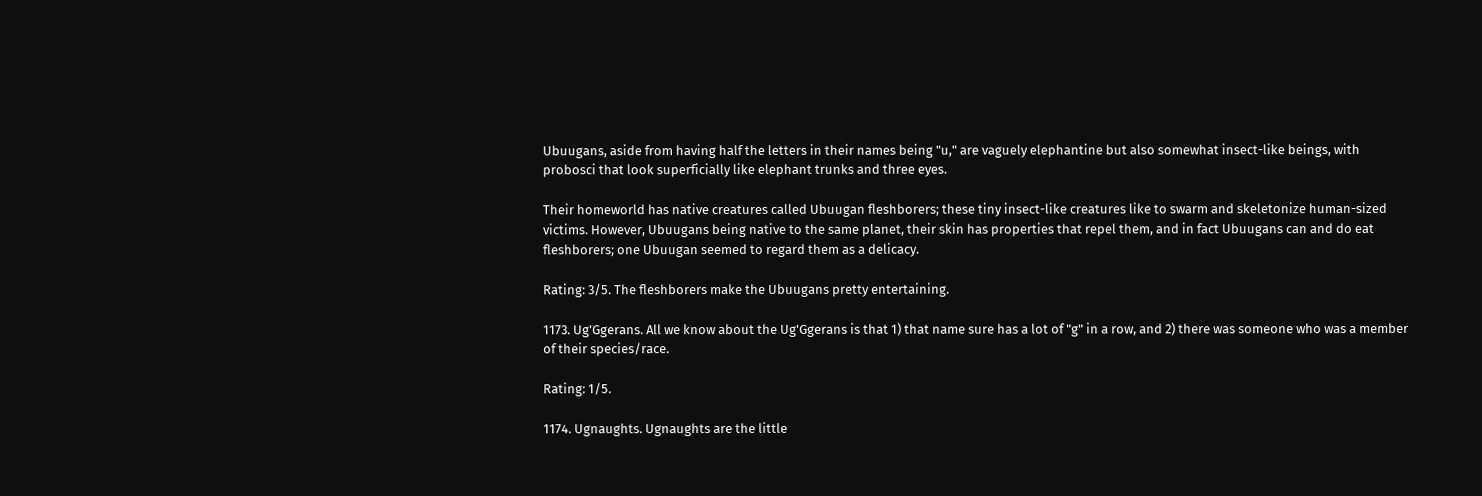Ubuugans, aside from having half the letters in their names being "u," are vaguely elephantine but also somewhat insect-like beings, with probosci that look superficially like elephant trunks and three eyes.

Their homeworld has native creatures called Ubuugan fleshborers; these tiny insect-like creatures like to swarm and skeletonize human-sized victims. However, Ubuugans being native to the same planet, their skin has properties that repel them, and in fact Ubuugans can and do eat fleshborers; one Ubuugan seemed to regard them as a delicacy.

Rating: 3/5. The fleshborers make the Ubuugans pretty entertaining.

1173. Ug'Ggerans. All we know about the Ug'Ggerans is that 1) that name sure has a lot of "g" in a row, and 2) there was someone who was a member of their species/race.

Rating: 1/5.

1174. Ugnaughts. Ugnaughts are the little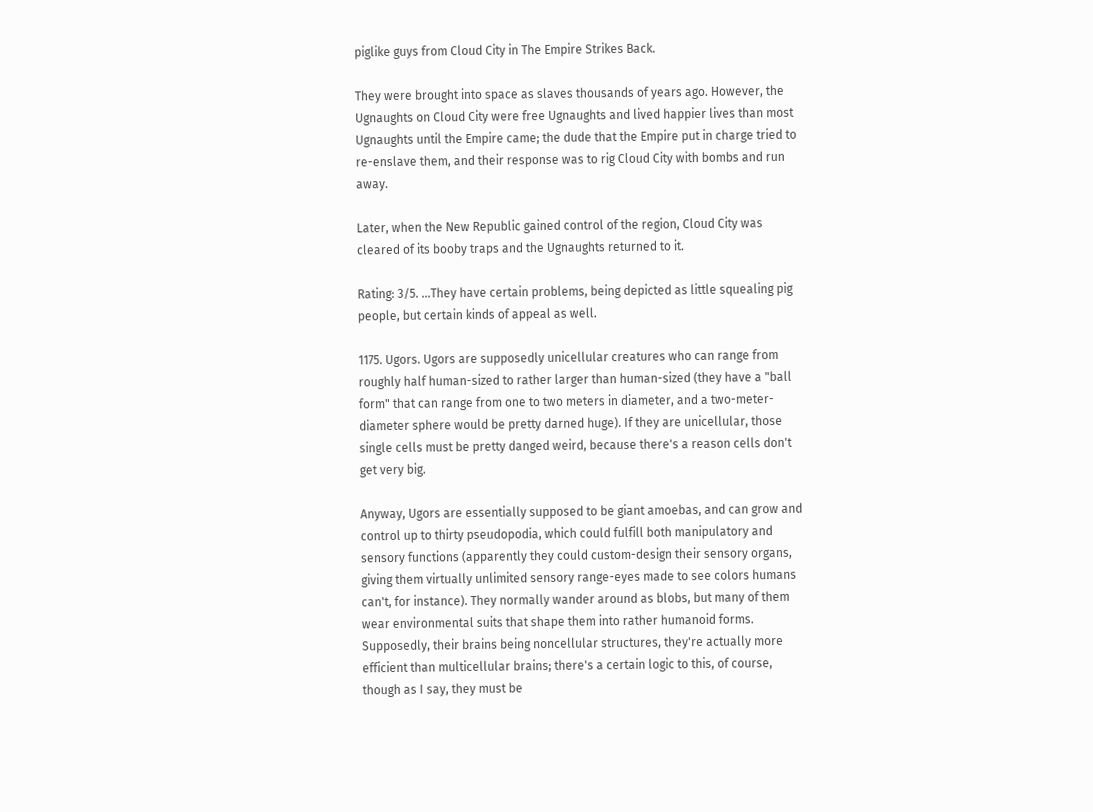piglike guys from Cloud City in The Empire Strikes Back.

They were brought into space as slaves thousands of years ago. However, the Ugnaughts on Cloud City were free Ugnaughts and lived happier lives than most Ugnaughts until the Empire came; the dude that the Empire put in charge tried to re-enslave them, and their response was to rig Cloud City with bombs and run away.

Later, when the New Republic gained control of the region, Cloud City was cleared of its booby traps and the Ugnaughts returned to it.

Rating: 3/5. ...They have certain problems, being depicted as little squealing pig people, but certain kinds of appeal as well.

1175. Ugors. Ugors are supposedly unicellular creatures who can range from roughly half human-sized to rather larger than human-sized (they have a "ball form" that can range from one to two meters in diameter, and a two-meter-diameter sphere would be pretty darned huge). If they are unicellular, those single cells must be pretty danged weird, because there's a reason cells don't get very big.

Anyway, Ugors are essentially supposed to be giant amoebas, and can grow and control up to thirty pseudopodia, which could fulfill both manipulatory and sensory functions (apparently they could custom-design their sensory organs, giving them virtually unlimited sensory range-eyes made to see colors humans can't, for instance). They normally wander around as blobs, but many of them wear environmental suits that shape them into rather humanoid forms. Supposedly, their brains being noncellular structures, they're actually more efficient than multicellular brains; there's a certain logic to this, of course, though as I say, they must be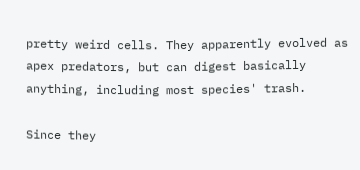pretty weird cells. They apparently evolved as apex predators, but can digest basically anything, including most species' trash.

Since they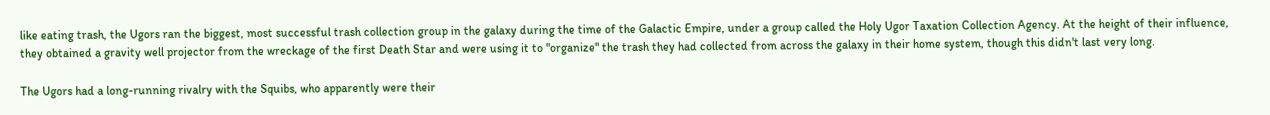like eating trash, the Ugors ran the biggest, most successful trash collection group in the galaxy during the time of the Galactic Empire, under a group called the Holy Ugor Taxation Collection Agency. At the height of their influence, they obtained a gravity well projector from the wreckage of the first Death Star and were using it to "organize" the trash they had collected from across the galaxy in their home system, though this didn't last very long.

The Ugors had a long-running rivalry with the Squibs, who apparently were their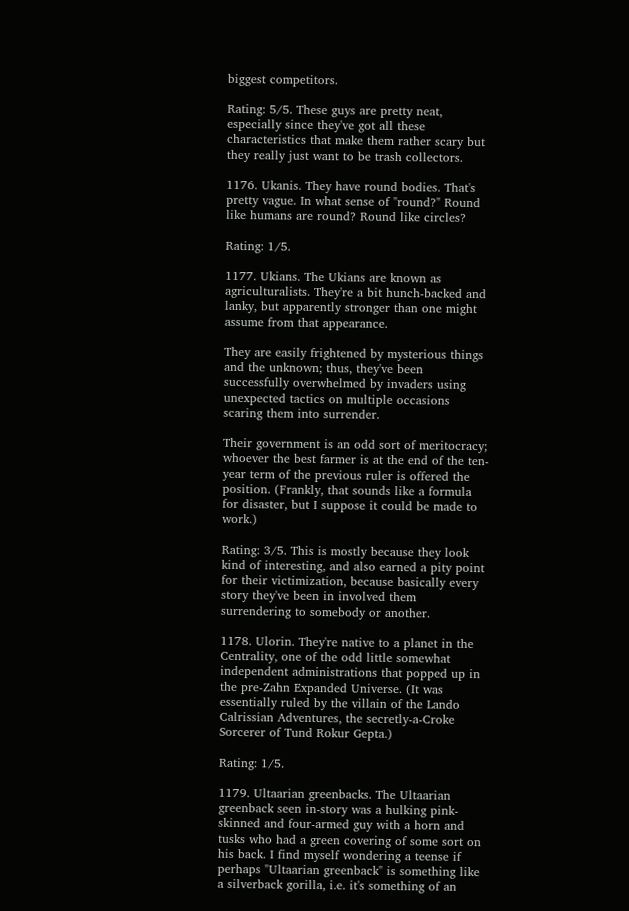biggest competitors.

Rating: 5/5. These guys are pretty neat, especially since they've got all these characteristics that make them rather scary but they really just want to be trash collectors.

1176. Ukanis. They have round bodies. That's pretty vague. In what sense of "round?" Round like humans are round? Round like circles?

Rating: 1/5.

1177. Ukians. The Ukians are known as agriculturalists. They're a bit hunch-backed and lanky, but apparently stronger than one might assume from that appearance.

They are easily frightened by mysterious things and the unknown; thus, they've been successfully overwhelmed by invaders using unexpected tactics on multiple occasions scaring them into surrender.

Their government is an odd sort of meritocracy; whoever the best farmer is at the end of the ten-year term of the previous ruler is offered the position. (Frankly, that sounds like a formula for disaster, but I suppose it could be made to work.)

Rating: 3/5. This is mostly because they look kind of interesting, and also earned a pity point for their victimization, because basically every story they've been in involved them surrendering to somebody or another.

1178. Ulorin. They're native to a planet in the Centrality, one of the odd little somewhat independent administrations that popped up in the pre-Zahn Expanded Universe. (It was essentially ruled by the villain of the Lando Calrissian Adventures, the secretly-a-Croke Sorcerer of Tund Rokur Gepta.)

Rating: 1/5.

1179. Ultaarian greenbacks. The Ultaarian greenback seen in-story was a hulking pink-skinned and four-armed guy with a horn and tusks who had a green covering of some sort on his back. I find myself wondering a teense if perhaps "Ultaarian greenback" is something like a silverback gorilla, i.e. it's something of an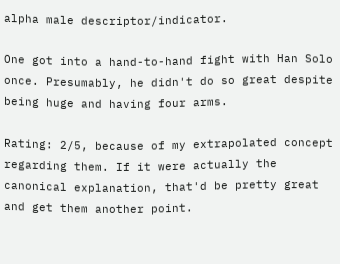alpha male descriptor/indicator.

One got into a hand-to-hand fight with Han Solo once. Presumably, he didn't do so great despite being huge and having four arms.

Rating: 2/5, because of my extrapolated concept regarding them. If it were actually the canonical explanation, that'd be pretty great and get them another point.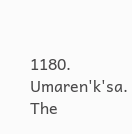1180. Umaren'k'sa. The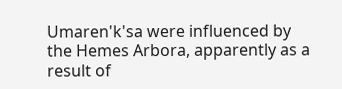Umaren'k'sa were influenced by the Hemes Arbora, apparently as a result of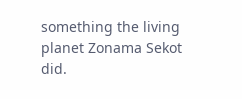something the living planet Zonama Sekot did.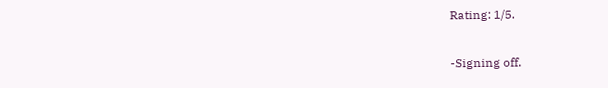Rating: 1/5.

-Signing off.